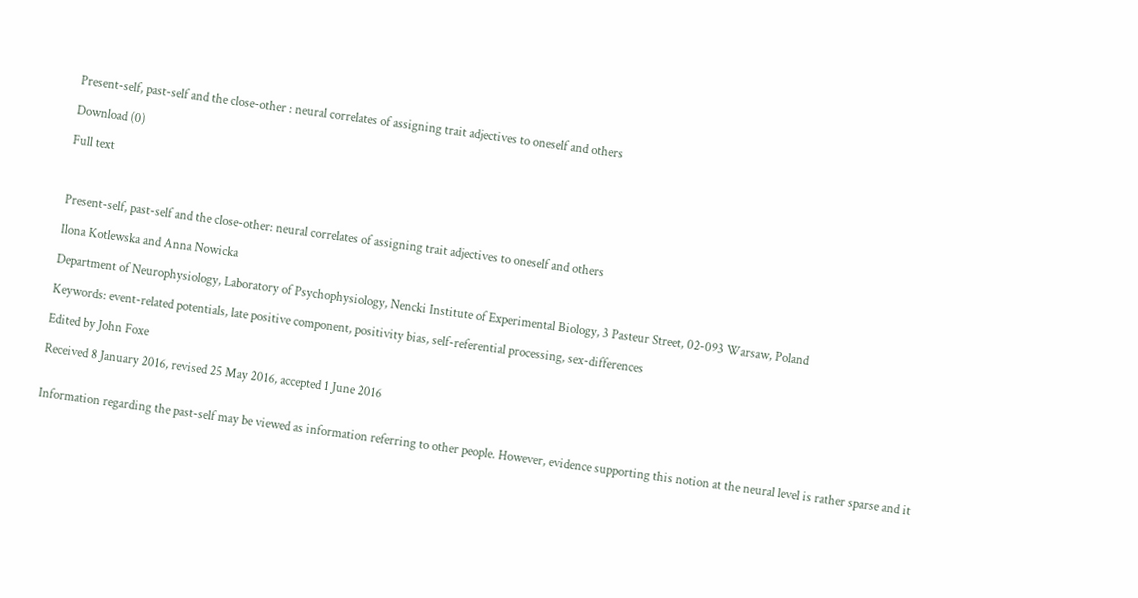Present-self, past-self and the close-other : neural correlates of assigning trait adjectives to oneself and others

Download (0)

Full text



Present-self, past-self and the close-other: neural correlates of assigning trait adjectives to oneself and others

Ilona Kotlewska and Anna Nowicka

Department of Neurophysiology, Laboratory of Psychophysiology, Nencki Institute of Experimental Biology, 3 Pasteur Street, 02-093 Warsaw, Poland

Keywords: event-related potentials, late positive component, positivity bias, self-referential processing, sex-differences

Edited by John Foxe

Received 8 January 2016, revised 25 May 2016, accepted 1 June 2016


Information regarding the past-self may be viewed as information referring to other people. However, evidence supporting this notion at the neural level is rather sparse and it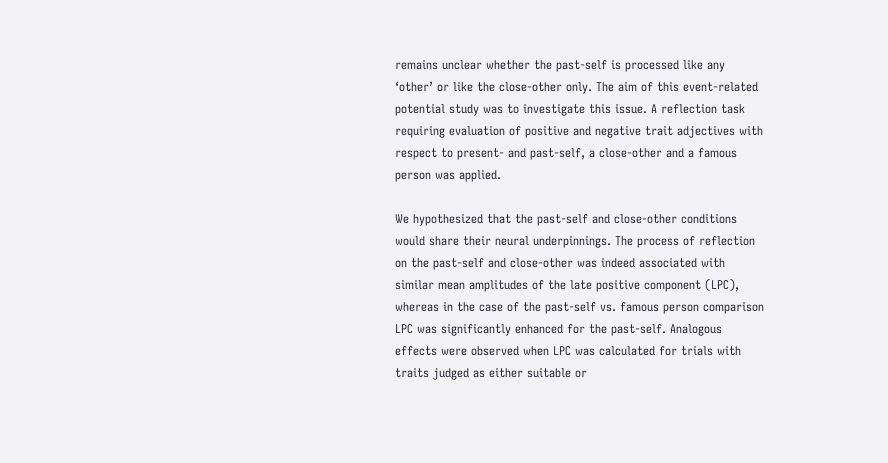remains unclear whether the past-self is processed like any ‘other’ or like the close-other only. The aim of this event-related potential study was to investigate this issue. A reflection task requiring evaluation of positive and negative trait adjectives with respect to present- and past-self, a close-other and a famous person was applied.

We hypothesized that the past-self and close-other conditions would share their neural underpinnings. The process of reflection on the past-self and close-other was indeed associated with similar mean amplitudes of the late positive component (LPC), whereas in the case of the past-self vs. famous person comparison LPC was significantly enhanced for the past-self. Analogous effects were observed when LPC was calculated for trials with traits judged as either suitable or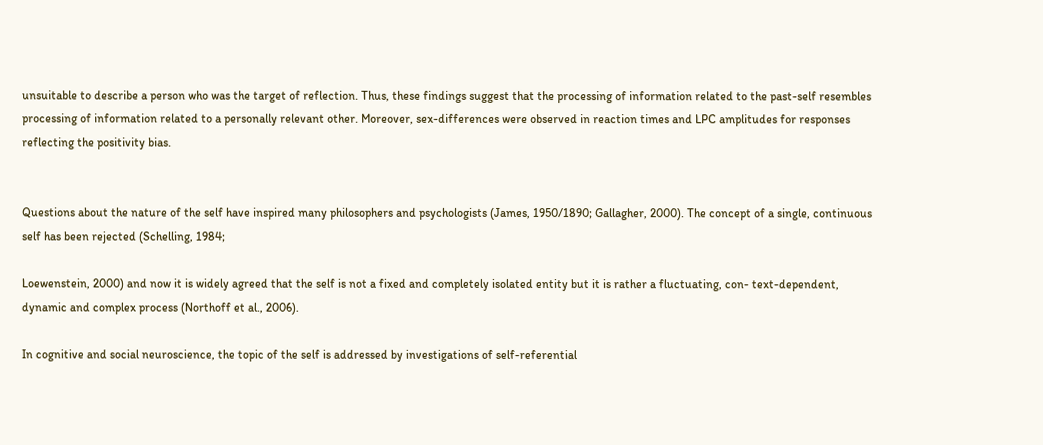unsuitable to describe a person who was the target of reflection. Thus, these findings suggest that the processing of information related to the past-self resembles processing of information related to a personally relevant other. Moreover, sex-differences were observed in reaction times and LPC amplitudes for responses reflecting the positivity bias.


Questions about the nature of the self have inspired many philosophers and psychologists (James, 1950/1890; Gallagher, 2000). The concept of a single, continuous self has been rejected (Schelling, 1984;

Loewenstein, 2000) and now it is widely agreed that the self is not a fixed and completely isolated entity but it is rather a fluctuating, con- text-dependent, dynamic and complex process (Northoff et al., 2006).

In cognitive and social neuroscience, the topic of the self is addressed by investigations of self-referential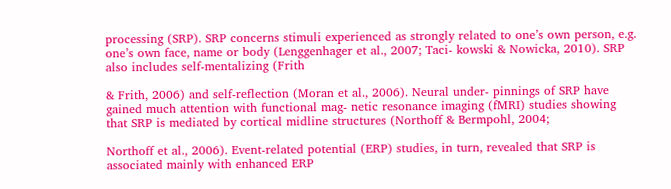processing (SRP). SRP concerns stimuli experienced as strongly related to one’s own person, e.g. one’s own face, name or body (Lenggenhager et al., 2007; Taci- kowski & Nowicka, 2010). SRP also includes self-mentalizing (Frith

& Frith, 2006) and self-reflection (Moran et al., 2006). Neural under- pinnings of SRP have gained much attention with functional mag- netic resonance imaging (fMRI) studies showing that SRP is mediated by cortical midline structures (Northoff & Bermpohl, 2004;

Northoff et al., 2006). Event-related potential (ERP) studies, in turn, revealed that SRP is associated mainly with enhanced ERP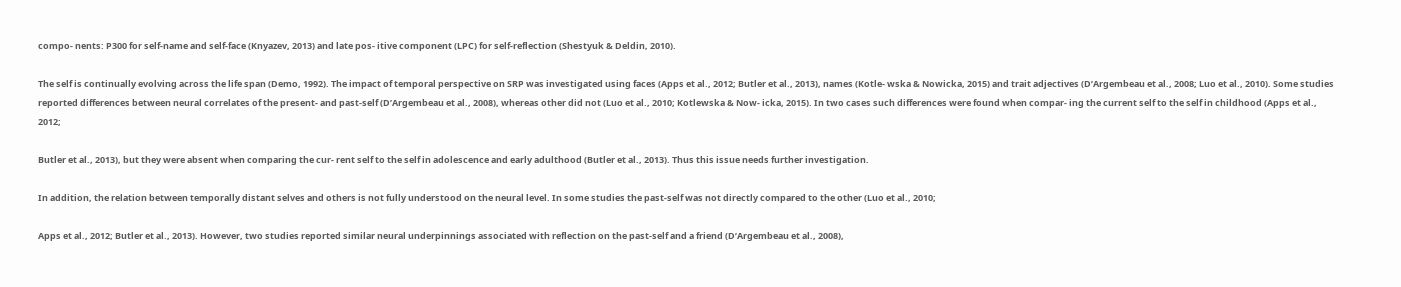compo- nents: P300 for self-name and self-face (Knyazev, 2013) and late pos- itive component (LPC) for self-reflection (Shestyuk & Deldin, 2010).

The self is continually evolving across the life span (Demo, 1992). The impact of temporal perspective on SRP was investigated using faces (Apps et al., 2012; Butler et al., 2013), names (Kotle- wska & Nowicka, 2015) and trait adjectives (D’Argembeau et al., 2008; Luo et al., 2010). Some studies reported differences between neural correlates of the present- and past-self (D’Argembeau et al., 2008), whereas other did not (Luo et al., 2010; Kotlewska & Now- icka, 2015). In two cases such differences were found when compar- ing the current self to the self in childhood (Apps et al., 2012;

Butler et al., 2013), but they were absent when comparing the cur- rent self to the self in adolescence and early adulthood (Butler et al., 2013). Thus this issue needs further investigation.

In addition, the relation between temporally distant selves and others is not fully understood on the neural level. In some studies the past-self was not directly compared to the other (Luo et al., 2010;

Apps et al., 2012; Butler et al., 2013). However, two studies reported similar neural underpinnings associated with reflection on the past-self and a friend (D’Argembeau et al., 2008),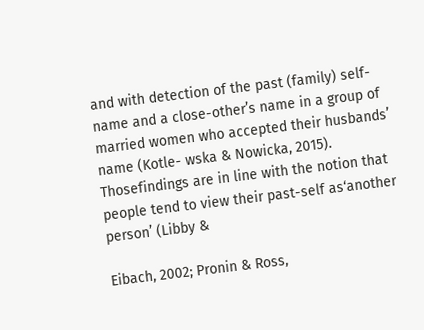and with detection of the past (family) self-name and a close-other’s name in a group of married women who accepted their husbands’ name (Kotle- wska & Nowicka, 2015). Thosefindings are in line with the notion that people tend to view their past-self as‘another person’ (Libby &

Eibach, 2002; Pronin & Ross,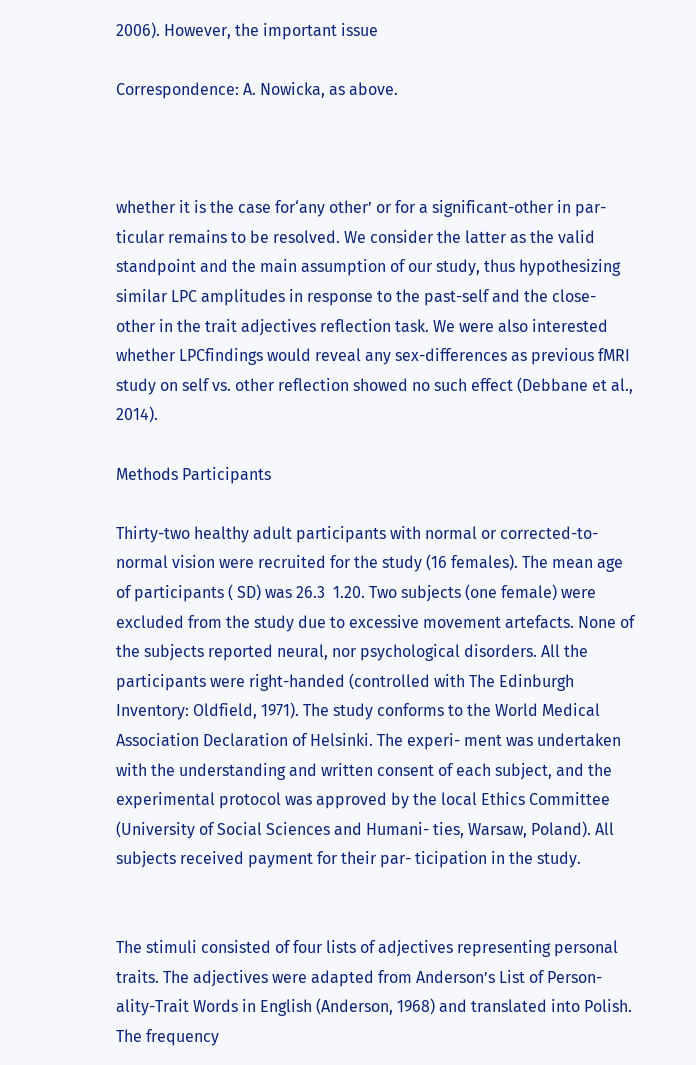2006). However, the important issue

Correspondence: A. Nowicka, as above.



whether it is the case for‘any other’ or for a significant-other in par- ticular remains to be resolved. We consider the latter as the valid standpoint and the main assumption of our study, thus hypothesizing similar LPC amplitudes in response to the past-self and the close- other in the trait adjectives reflection task. We were also interested whether LPCfindings would reveal any sex-differences as previous fMRI study on self vs. other reflection showed no such effect (Debbane et al., 2014).

Methods Participants

Thirty-two healthy adult participants with normal or corrected-to- normal vision were recruited for the study (16 females). The mean age of participants ( SD) was 26.3  1.20. Two subjects (one female) were excluded from the study due to excessive movement artefacts. None of the subjects reported neural, nor psychological disorders. All the participants were right-handed (controlled with The Edinburgh Inventory: Oldfield, 1971). The study conforms to the World Medical Association Declaration of Helsinki. The experi- ment was undertaken with the understanding and written consent of each subject, and the experimental protocol was approved by the local Ethics Committee (University of Social Sciences and Humani- ties, Warsaw, Poland). All subjects received payment for their par- ticipation in the study.


The stimuli consisted of four lists of adjectives representing personal traits. The adjectives were adapted from Anderson’s List of Person- ality-Trait Words in English (Anderson, 1968) and translated into Polish. The frequency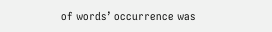of words’ occurrence was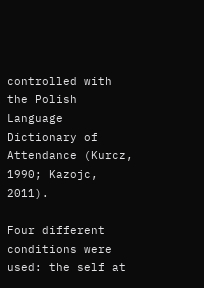controlled with the Polish Language Dictionary of Attendance (Kurcz, 1990; Kazojc, 2011).

Four different conditions were used: the self at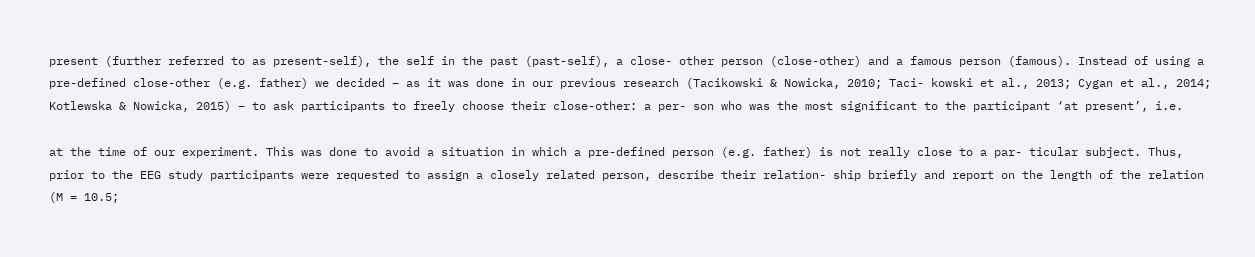present (further referred to as present-self), the self in the past (past-self), a close- other person (close-other) and a famous person (famous). Instead of using a pre-defined close-other (e.g. father) we decided – as it was done in our previous research (Tacikowski & Nowicka, 2010; Taci- kowski et al., 2013; Cygan et al., 2014; Kotlewska & Nowicka, 2015) – to ask participants to freely choose their close-other: a per- son who was the most significant to the participant ‘at present’, i.e.

at the time of our experiment. This was done to avoid a situation in which a pre-defined person (e.g. father) is not really close to a par- ticular subject. Thus, prior to the EEG study participants were requested to assign a closely related person, describe their relation- ship briefly and report on the length of the relation (M = 10.5;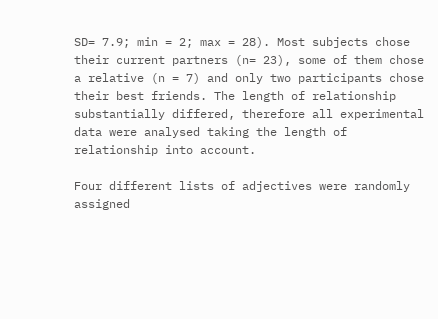SD= 7.9; min = 2; max = 28). Most subjects chose their current partners (n= 23), some of them chose a relative (n = 7) and only two participants chose their best friends. The length of relationship substantially differed, therefore all experimental data were analysed taking the length of relationship into account.

Four different lists of adjectives were randomly assigned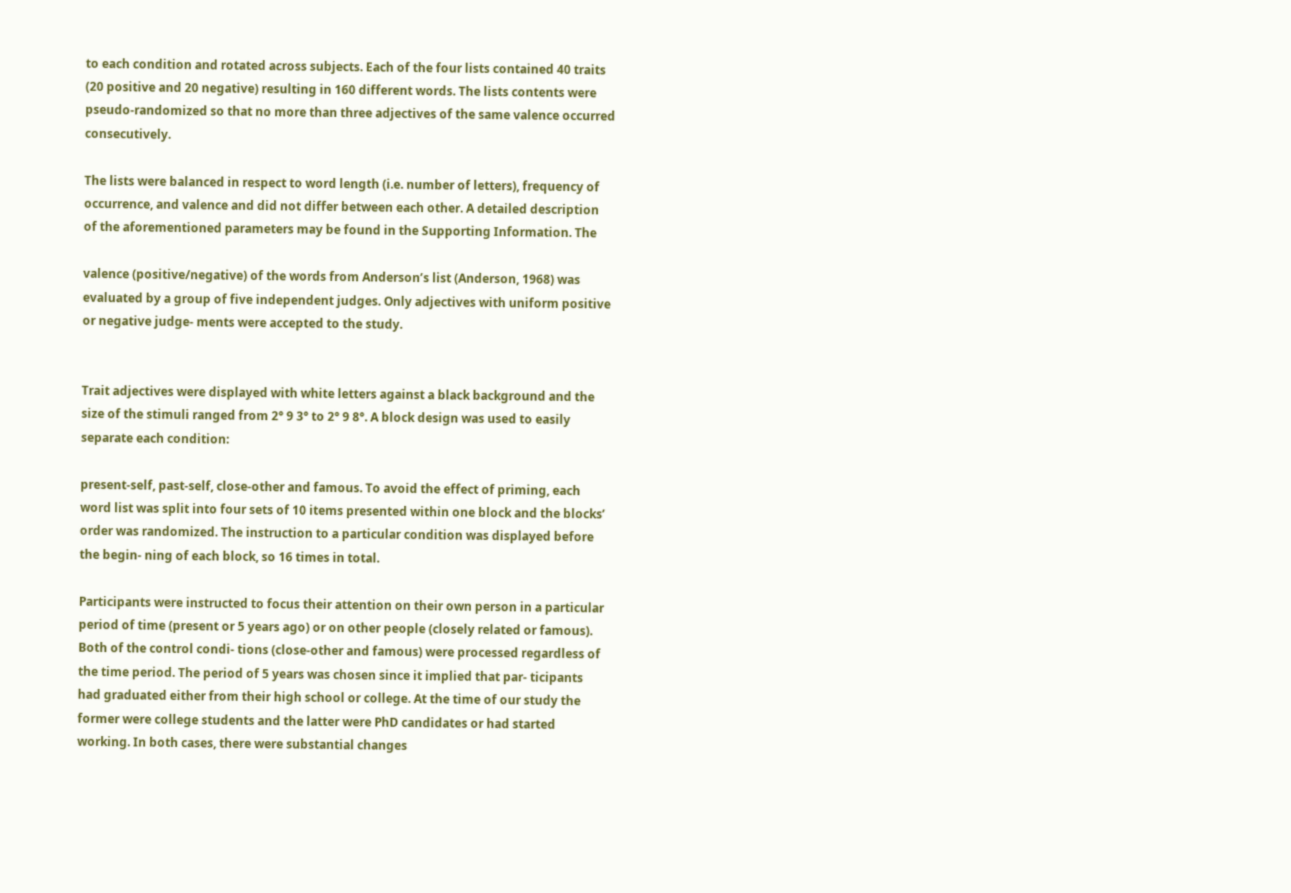to each condition and rotated across subjects. Each of the four lists contained 40 traits (20 positive and 20 negative) resulting in 160 different words. The lists contents were pseudo-randomized so that no more than three adjectives of the same valence occurred consecutively.

The lists were balanced in respect to word length (i.e. number of letters), frequency of occurrence, and valence and did not differ between each other. A detailed description of the aforementioned parameters may be found in the Supporting Information. The

valence (positive/negative) of the words from Anderson’s list (Anderson, 1968) was evaluated by a group of five independent judges. Only adjectives with uniform positive or negative judge- ments were accepted to the study.


Trait adjectives were displayed with white letters against a black background and the size of the stimuli ranged from 2° 9 3° to 2° 9 8°. A block design was used to easily separate each condition:

present-self, past-self, close-other and famous. To avoid the effect of priming, each word list was split into four sets of 10 items presented within one block and the blocks’ order was randomized. The instruction to a particular condition was displayed before the begin- ning of each block, so 16 times in total.

Participants were instructed to focus their attention on their own person in a particular period of time (present or 5 years ago) or on other people (closely related or famous). Both of the control condi- tions (close-other and famous) were processed regardless of the time period. The period of 5 years was chosen since it implied that par- ticipants had graduated either from their high school or college. At the time of our study the former were college students and the latter were PhD candidates or had started working. In both cases, there were substantial changes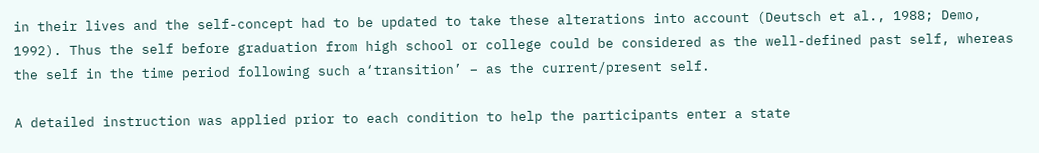in their lives and the self-concept had to be updated to take these alterations into account (Deutsch et al., 1988; Demo, 1992). Thus the self before graduation from high school or college could be considered as the well-defined past self, whereas the self in the time period following such a‘transition’ – as the current/present self.

A detailed instruction was applied prior to each condition to help the participants enter a state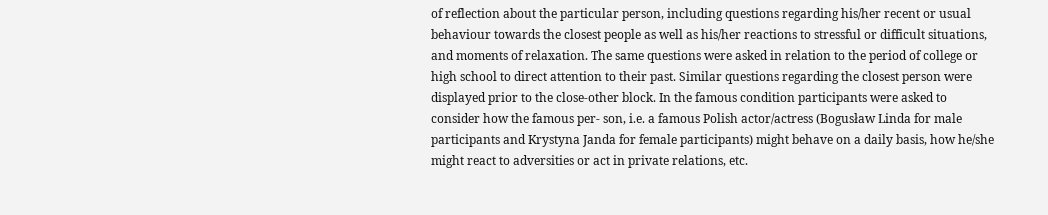of reflection about the particular person, including questions regarding his/her recent or usual behaviour towards the closest people as well as his/her reactions to stressful or difficult situations, and moments of relaxation. The same questions were asked in relation to the period of college or high school to direct attention to their past. Similar questions regarding the closest person were displayed prior to the close-other block. In the famous condition participants were asked to consider how the famous per- son, i.e. a famous Polish actor/actress (Bogusław Linda for male participants and Krystyna Janda for female participants) might behave on a daily basis, how he/she might react to adversities or act in private relations, etc.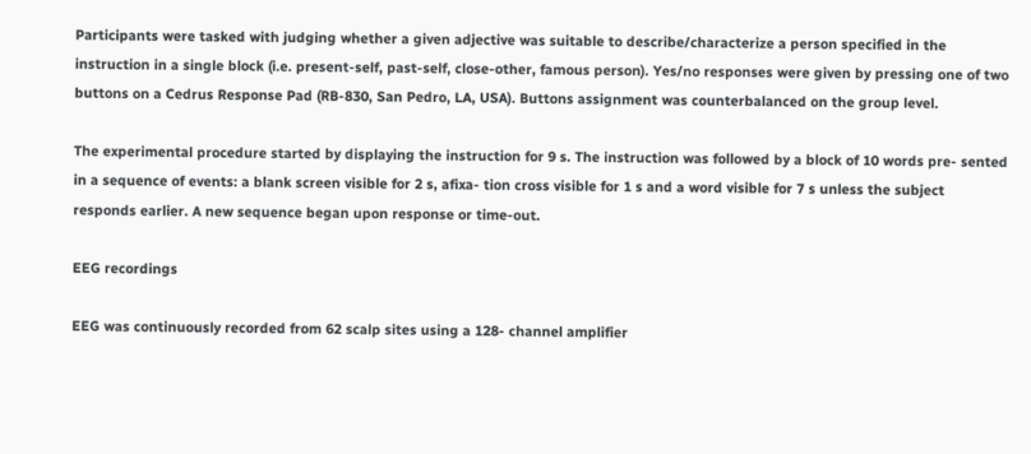Participants were tasked with judging whether a given adjective was suitable to describe/characterize a person specified in the instruction in a single block (i.e. present-self, past-self, close-other, famous person). Yes/no responses were given by pressing one of two buttons on a Cedrus Response Pad (RB-830, San Pedro, LA, USA). Buttons assignment was counterbalanced on the group level.

The experimental procedure started by displaying the instruction for 9 s. The instruction was followed by a block of 10 words pre- sented in a sequence of events: a blank screen visible for 2 s, afixa- tion cross visible for 1 s and a word visible for 7 s unless the subject responds earlier. A new sequence began upon response or time-out.

EEG recordings

EEG was continuously recorded from 62 scalp sites using a 128- channel amplifier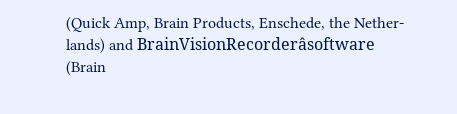(Quick Amp, Brain Products, Enschede, the Nether- lands) and BrainVisionRecorderâsoftware (Brain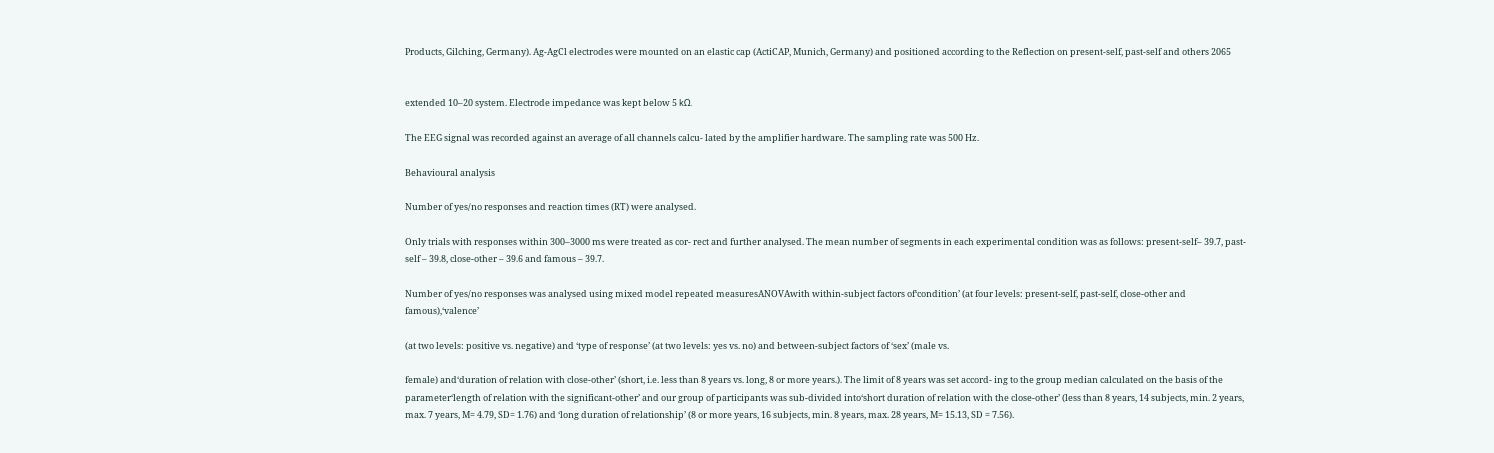Products, Gilching, Germany). Ag-AgCl electrodes were mounted on an elastic cap (ActiCAP, Munich, Germany) and positioned according to the Reflection on present-self, past-self and others 2065


extended 10–20 system. Electrode impedance was kept below 5 kΩ.

The EEG signal was recorded against an average of all channels calcu- lated by the amplifier hardware. The sampling rate was 500 Hz.

Behavioural analysis

Number of yes/no responses and reaction times (RT) were analysed.

Only trials with responses within 300–3000 ms were treated as cor- rect and further analysed. The mean number of segments in each experimental condition was as follows: present-self– 39.7, past-self – 39.8, close-other – 39.6 and famous – 39.7.

Number of yes/no responses was analysed using mixed model repeated measuresANOVAwith within-subject factors of‘condition’ (at four levels: present-self, past-self, close-other and famous),‘valence’

(at two levels: positive vs. negative) and ‘type of response’ (at two levels: yes vs. no) and between-subject factors of ‘sex’ (male vs.

female) and‘duration of relation with close-other’ (short, i.e. less than 8 years vs. long, 8 or more years.). The limit of 8 years was set accord- ing to the group median calculated on the basis of the parameter‘length of relation with the significant-other’ and our group of participants was sub-divided into‘short duration of relation with the close-other’ (less than 8 years, 14 subjects, min. 2 years, max. 7 years, M= 4.79, SD= 1.76) and ‘long duration of relationship’ (8 or more years, 16 subjects, min. 8 years, max. 28 years, M= 15.13, SD = 7.56).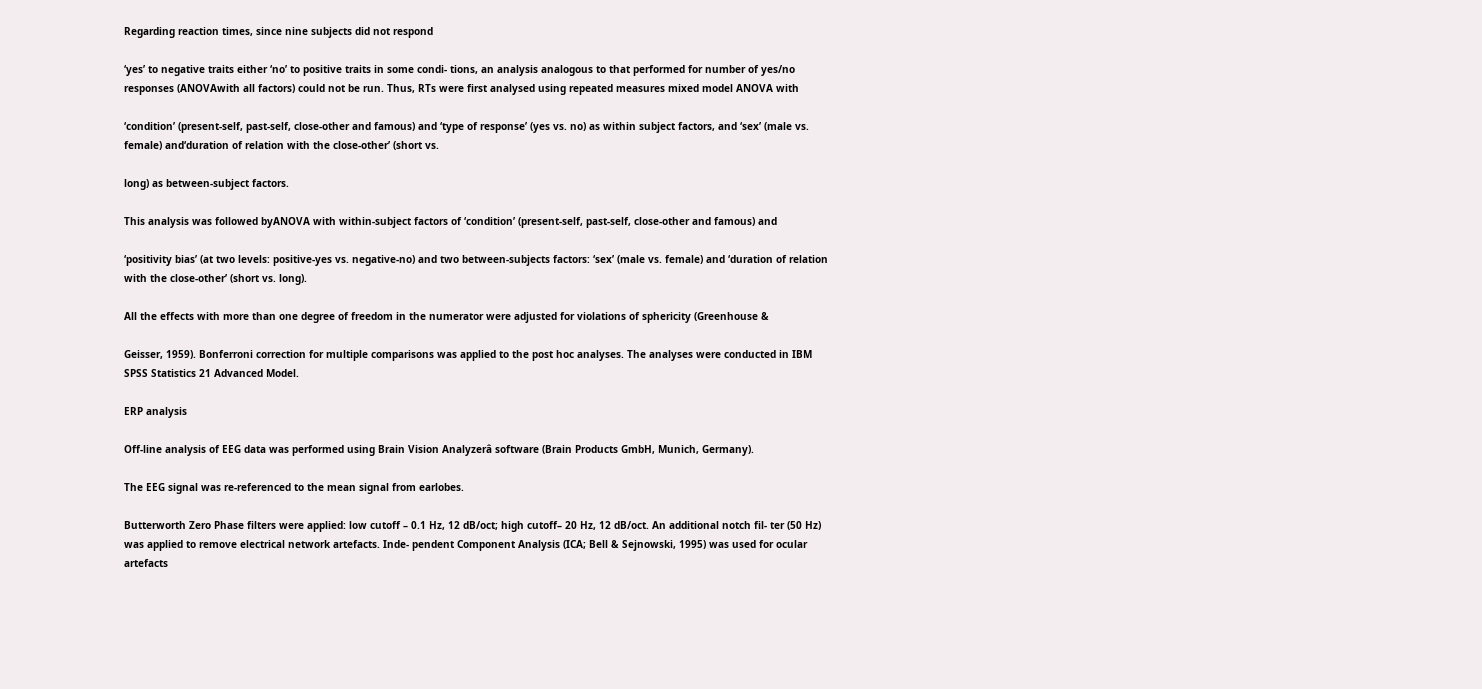Regarding reaction times, since nine subjects did not respond

‘yes’ to negative traits either ‘no’ to positive traits in some condi- tions, an analysis analogous to that performed for number of yes/no responses (ANOVAwith all factors) could not be run. Thus, RTs were first analysed using repeated measures mixed model ANOVA with

‘condition’ (present-self, past-self, close-other and famous) and ‘type of response’ (yes vs. no) as within subject factors, and ‘sex’ (male vs. female) and‘duration of relation with the close-other’ (short vs.

long) as between-subject factors.

This analysis was followed byANOVA with within-subject factors of ‘condition’ (present-self, past-self, close-other and famous) and

‘positivity bias’ (at two levels: positive-yes vs. negative-no) and two between-subjects factors: ‘sex’ (male vs. female) and ‘duration of relation with the close-other’ (short vs. long).

All the effects with more than one degree of freedom in the numerator were adjusted for violations of sphericity (Greenhouse &

Geisser, 1959). Bonferroni correction for multiple comparisons was applied to the post hoc analyses. The analyses were conducted in IBM SPSS Statistics 21 Advanced Model.

ERP analysis

Off-line analysis of EEG data was performed using Brain Vision Analyzerâ software (Brain Products GmbH, Munich, Germany).

The EEG signal was re-referenced to the mean signal from earlobes.

Butterworth Zero Phase filters were applied: low cutoff – 0.1 Hz, 12 dB/oct; high cutoff– 20 Hz, 12 dB/oct. An additional notch fil- ter (50 Hz) was applied to remove electrical network artefacts. Inde- pendent Component Analysis (ICA; Bell & Sejnowski, 1995) was used for ocular artefacts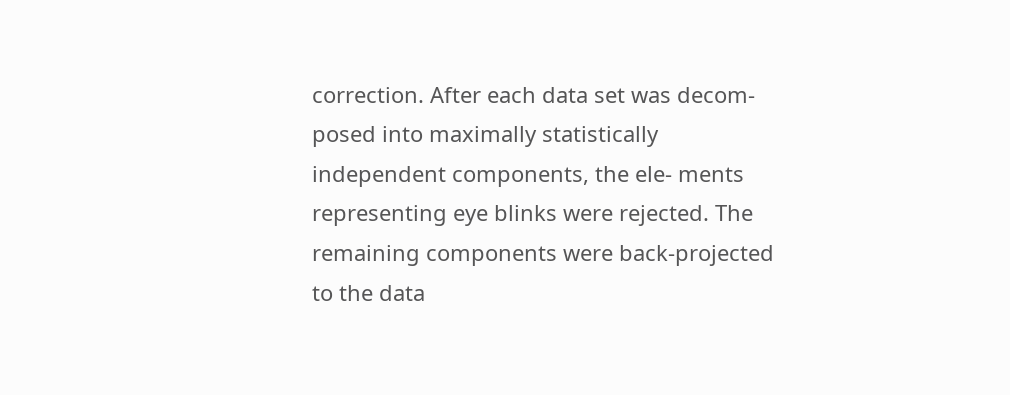correction. After each data set was decom- posed into maximally statistically independent components, the ele- ments representing eye blinks were rejected. The remaining components were back-projected to the data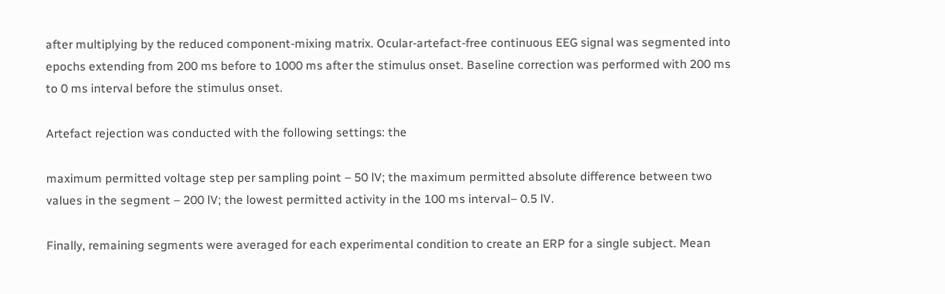after multiplying by the reduced component-mixing matrix. Ocular-artefact-free continuous EEG signal was segmented into epochs extending from 200 ms before to 1000 ms after the stimulus onset. Baseline correction was performed with 200 ms to 0 ms interval before the stimulus onset.

Artefact rejection was conducted with the following settings: the

maximum permitted voltage step per sampling point – 50 lV; the maximum permitted absolute difference between two values in the segment – 200 lV; the lowest permitted activity in the 100 ms interval– 0.5 lV.

Finally, remaining segments were averaged for each experimental condition to create an ERP for a single subject. Mean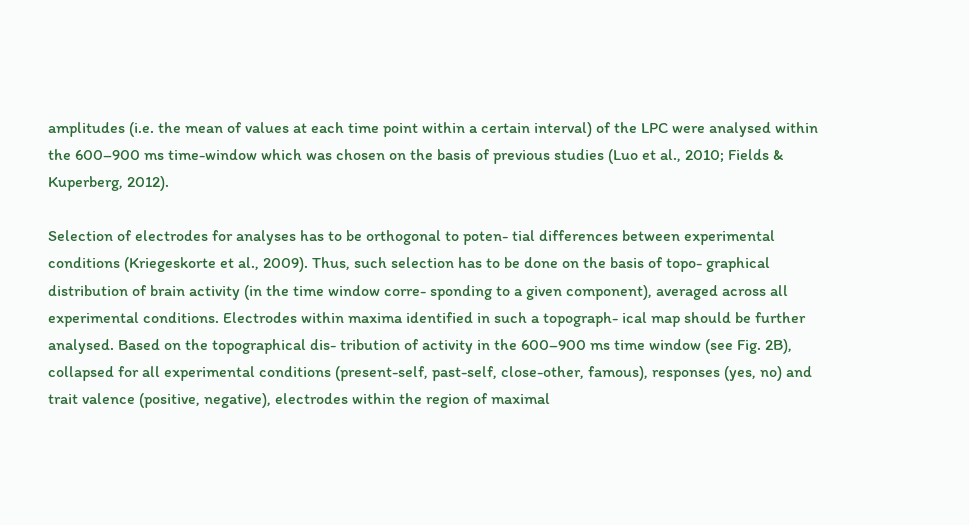amplitudes (i.e. the mean of values at each time point within a certain interval) of the LPC were analysed within the 600–900 ms time-window which was chosen on the basis of previous studies (Luo et al., 2010; Fields & Kuperberg, 2012).

Selection of electrodes for analyses has to be orthogonal to poten- tial differences between experimental conditions (Kriegeskorte et al., 2009). Thus, such selection has to be done on the basis of topo- graphical distribution of brain activity (in the time window corre- sponding to a given component), averaged across all experimental conditions. Electrodes within maxima identified in such a topograph- ical map should be further analysed. Based on the topographical dis- tribution of activity in the 600–900 ms time window (see Fig. 2B), collapsed for all experimental conditions (present-self, past-self, close-other, famous), responses (yes, no) and trait valence (positive, negative), electrodes within the region of maximal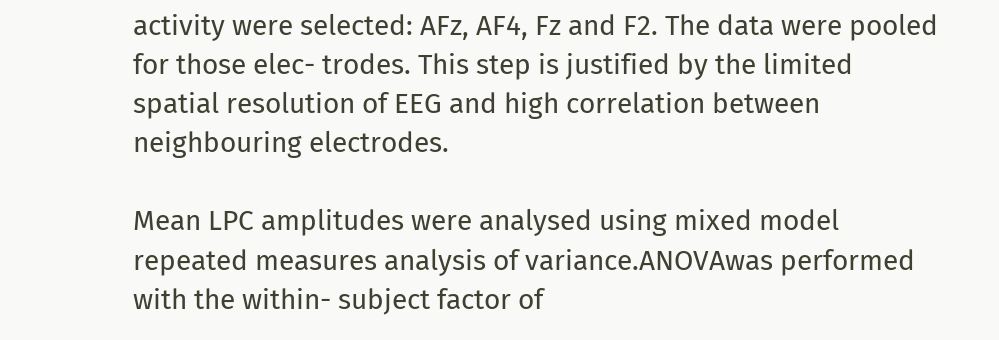activity were selected: AFz, AF4, Fz and F2. The data were pooled for those elec- trodes. This step is justified by the limited spatial resolution of EEG and high correlation between neighbouring electrodes.

Mean LPC amplitudes were analysed using mixed model repeated measures analysis of variance.ANOVAwas performed with the within- subject factor of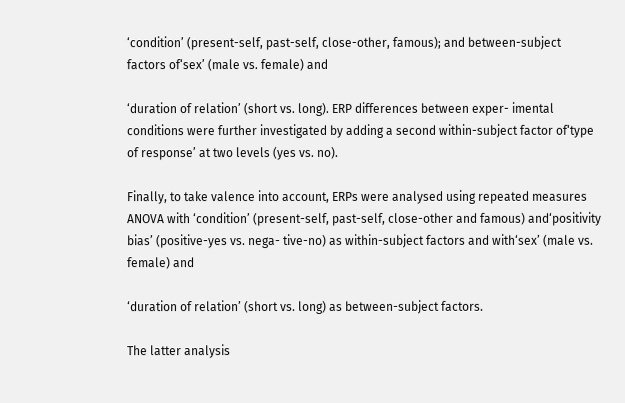‘condition’ (present-self, past-self, close-other, famous); and between-subject factors of‘sex’ (male vs. female) and

‘duration of relation’ (short vs. long). ERP differences between exper- imental conditions were further investigated by adding a second within-subject factor of‘type of response’ at two levels (yes vs. no).

Finally, to take valence into account, ERPs were analysed using repeated measures ANOVA with ‘condition’ (present-self, past-self, close-other and famous) and‘positivity bias’ (positive-yes vs. nega- tive-no) as within-subject factors and with‘sex’ (male vs. female) and

‘duration of relation’ (short vs. long) as between-subject factors.

The latter analysis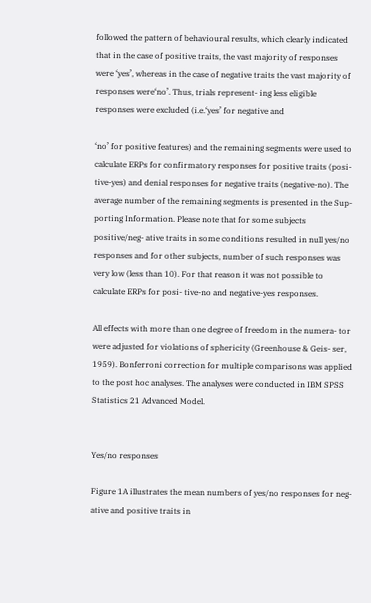followed the pattern of behavioural results, which clearly indicated that in the case of positive traits, the vast majority of responses were ‘yes’, whereas in the case of negative traits the vast majority of responses were‘no’. Thus, trials represent- ing less eligible responses were excluded (i.e.‘yes’ for negative and

‘no’ for positive features) and the remaining segments were used to calculate ERPs for confirmatory responses for positive traits (posi- tive-yes) and denial responses for negative traits (negative-no). The average number of the remaining segments is presented in the Sup- porting Information. Please note that for some subjects positive/neg- ative traits in some conditions resulted in null yes/no responses and for other subjects, number of such responses was very low (less than 10). For that reason it was not possible to calculate ERPs for posi- tive-no and negative-yes responses.

All effects with more than one degree of freedom in the numera- tor were adjusted for violations of sphericity (Greenhouse & Geis- ser, 1959). Bonferroni correction for multiple comparisons was applied to the post hoc analyses. The analyses were conducted in IBM SPSS Statistics 21 Advanced Model.


Yes/no responses

Figure 1A illustrates the mean numbers of yes/no responses for neg- ative and positive traits in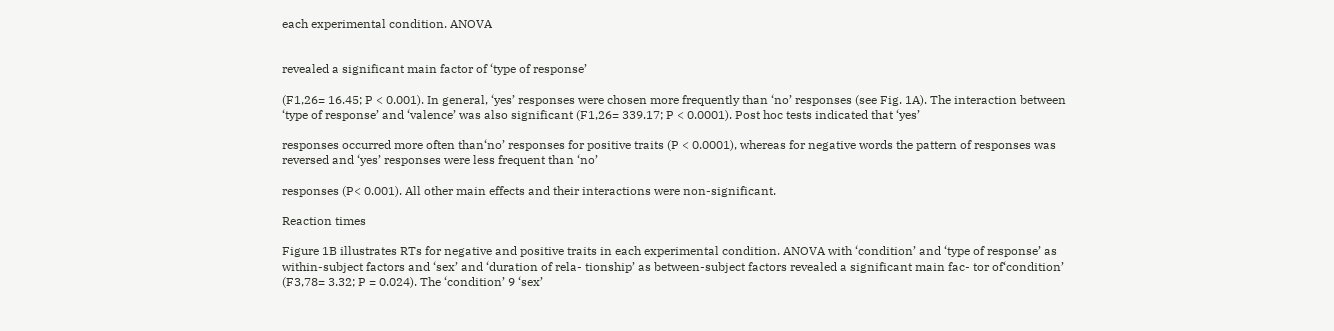each experimental condition. ANOVA


revealed a significant main factor of ‘type of response’

(F1,26= 16.45; P < 0.001). In general, ‘yes’ responses were chosen more frequently than ‘no’ responses (see Fig. 1A). The interaction between ‘type of response’ and ‘valence’ was also significant (F1,26= 339.17; P < 0.0001). Post hoc tests indicated that ‘yes’

responses occurred more often than‘no’ responses for positive traits (P < 0.0001), whereas for negative words the pattern of responses was reversed and ‘yes’ responses were less frequent than ‘no’

responses (P< 0.001). All other main effects and their interactions were non-significant.

Reaction times

Figure 1B illustrates RTs for negative and positive traits in each experimental condition. ANOVA with ‘condition’ and ‘type of response’ as within-subject factors and ‘sex’ and ‘duration of rela- tionship’ as between-subject factors revealed a significant main fac- tor of‘condition’ (F3,78= 3.32; P = 0.024). The ‘condition’ 9 ‘sex’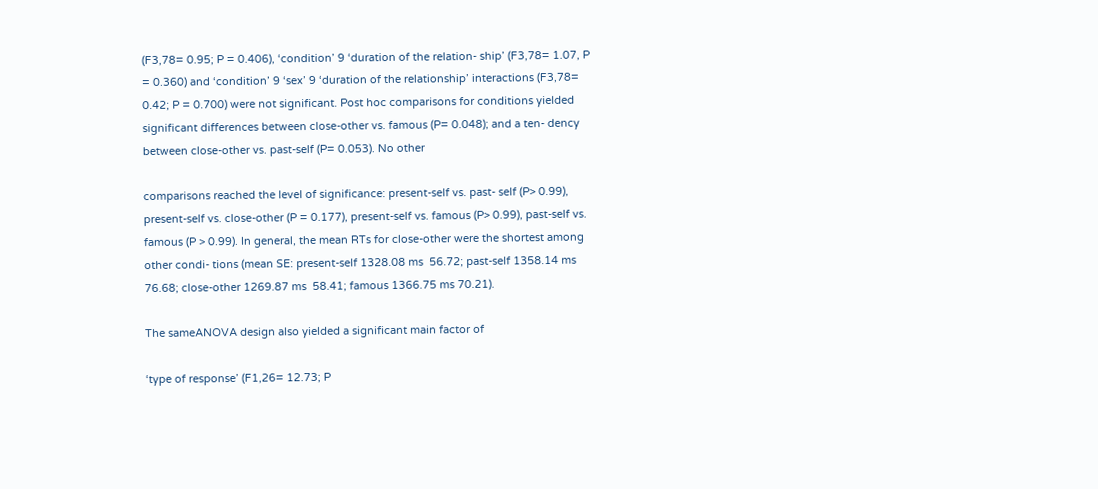(F3,78= 0.95; P = 0.406), ‘condition’ 9 ‘duration of the relation- ship’ (F3,78= 1.07, P = 0.360) and ‘condition’ 9 ‘sex’ 9 ‘duration of the relationship’ interactions (F3,78= 0.42; P = 0.700) were not significant. Post hoc comparisons for conditions yielded significant differences between close-other vs. famous (P= 0.048); and a ten- dency between close-other vs. past-self (P= 0.053). No other

comparisons reached the level of significance: present-self vs. past- self (P> 0.99), present-self vs. close-other (P = 0.177), present-self vs. famous (P> 0.99), past-self vs. famous (P > 0.99). In general, the mean RTs for close-other were the shortest among other condi- tions (mean SE: present-self 1328.08 ms  56.72; past-self 1358.14 ms 76.68; close-other 1269.87 ms  58.41; famous 1366.75 ms 70.21).

The sameANOVA design also yielded a significant main factor of

‘type of response’ (F1,26= 12.73; P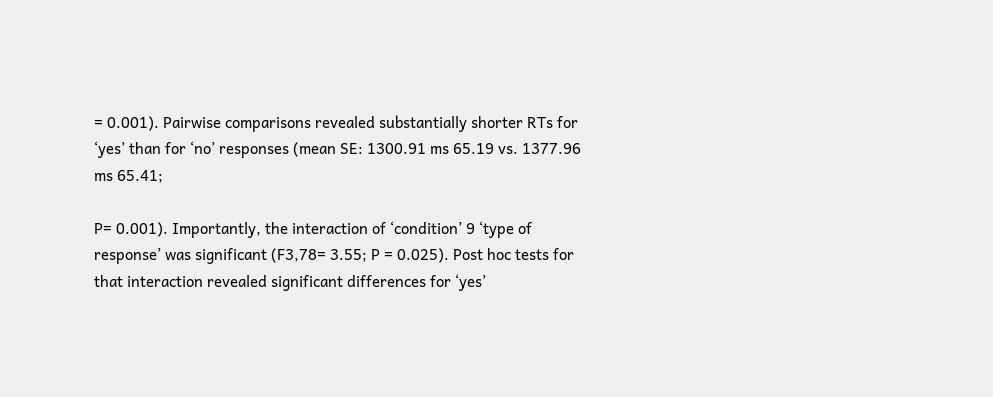= 0.001). Pairwise comparisons revealed substantially shorter RTs for ‘yes’ than for ‘no’ responses (mean SE: 1300.91 ms 65.19 vs. 1377.96 ms 65.41;

P= 0.001). Importantly, the interaction of ‘condition’ 9 ‘type of response’ was significant (F3,78= 3.55; P = 0.025). Post hoc tests for that interaction revealed significant differences for ‘yes’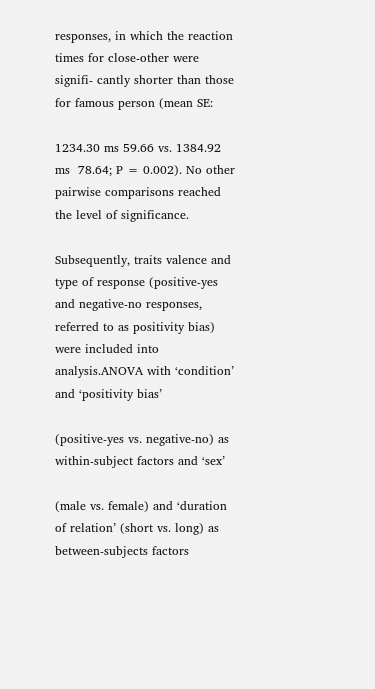responses, in which the reaction times for close-other were signifi- cantly shorter than those for famous person (mean SE:

1234.30 ms 59.66 vs. 1384.92 ms  78.64; P = 0.002). No other pairwise comparisons reached the level of significance.

Subsequently, traits valence and type of response (positive-yes and negative-no responses, referred to as positivity bias) were included into analysis.ANOVA with ‘condition’ and ‘positivity bias’

(positive-yes vs. negative-no) as within-subject factors and ‘sex’

(male vs. female) and ‘duration of relation’ (short vs. long) as between-subjects factors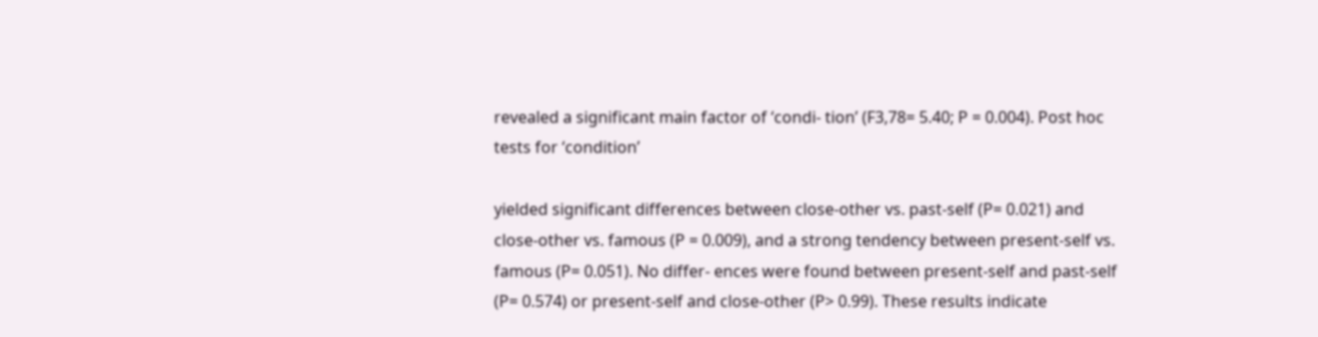revealed a significant main factor of ‘condi- tion’ (F3,78= 5.40; P = 0.004). Post hoc tests for ‘condition’

yielded significant differences between close-other vs. past-self (P= 0.021) and close-other vs. famous (P = 0.009), and a strong tendency between present-self vs. famous (P= 0.051). No differ- ences were found between present-self and past-self (P= 0.574) or present-self and close-other (P> 0.99). These results indicate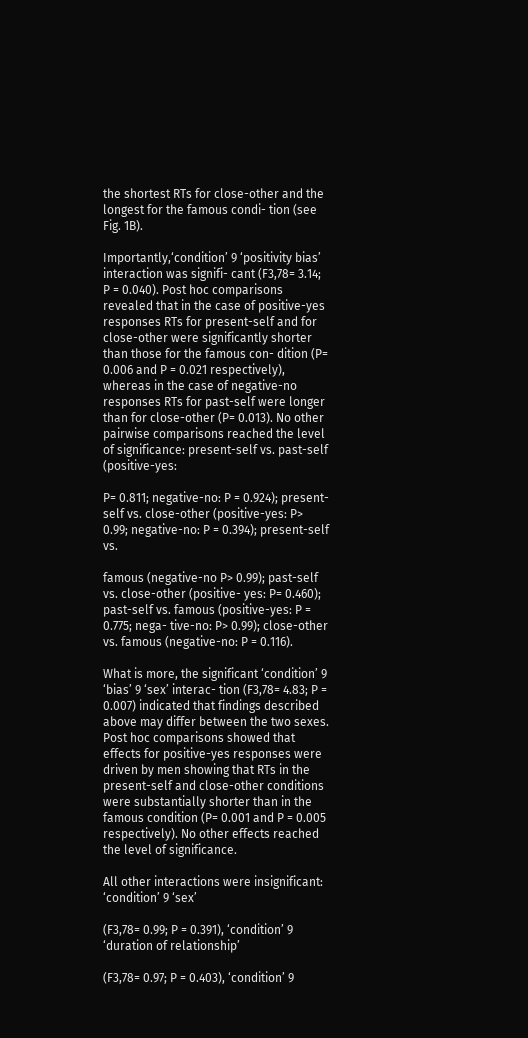the shortest RTs for close-other and the longest for the famous condi- tion (see Fig. 1B).

Importantly,‘condition’ 9 ‘positivity bias’ interaction was signifi- cant (F3,78= 3.14; P = 0.040). Post hoc comparisons revealed that in the case of positive-yes responses RTs for present-self and for close-other were significantly shorter than those for the famous con- dition (P= 0.006 and P = 0.021 respectively), whereas in the case of negative-no responses RTs for past-self were longer than for close-other (P= 0.013). No other pairwise comparisons reached the level of significance: present-self vs. past-self (positive-yes:

P= 0.811; negative-no: P = 0.924); present-self vs. close-other (positive-yes: P> 0.99; negative-no: P = 0.394); present-self vs.

famous (negative-no P> 0.99); past-self vs. close-other (positive- yes: P= 0.460); past-self vs. famous (positive-yes: P = 0.775; nega- tive-no: P> 0.99); close-other vs. famous (negative-no: P = 0.116).

What is more, the significant ‘condition’ 9 ‘bias’ 9 ‘sex’ interac- tion (F3,78= 4.83; P = 0.007) indicated that findings described above may differ between the two sexes. Post hoc comparisons showed that effects for positive-yes responses were driven by men showing that RTs in the present-self and close-other conditions were substantially shorter than in the famous condition (P= 0.001 and P = 0.005 respectively). No other effects reached the level of significance.

All other interactions were insignificant: ‘condition’ 9 ‘sex’

(F3,78= 0.99; P = 0.391), ‘condition’ 9 ‘duration of relationship’

(F3,78= 0.97; P = 0.403), ‘condition’ 9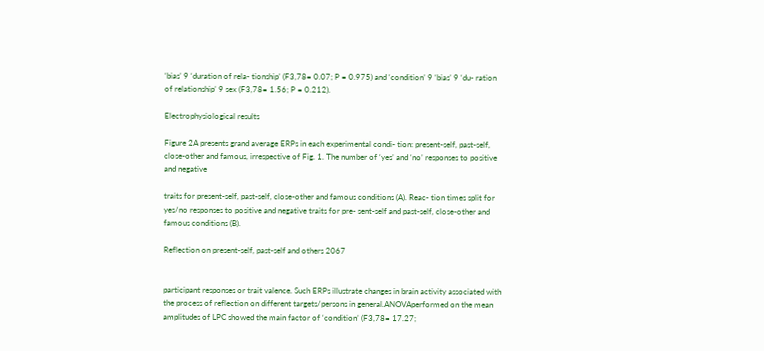‘bias’ 9 ‘duration of rela- tionship’ (F3,78= 0.07; P = 0.975) and ‘condition’ 9 ‘bias’ 9 ‘du- ration of relationship’ 9 sex (F3,78= 1.56; P = 0.212).

Electrophysiological results

Figure 2A presents grand average ERPs in each experimental condi- tion: present-self, past-self, close-other and famous, irrespective of Fig. 1. The number of ‘yes’ and ‘no’ responses to positive and negative

traits for present-self, past-self, close-other and famous conditions (A). Reac- tion times split for yes/no responses to positive and negative traits for pre- sent-self and past-self, close-other and famous conditions (B).

Reflection on present-self, past-self and others 2067


participant responses or trait valence. Such ERPs illustrate changes in brain activity associated with the process of reflection on different targets/persons in general.ANOVAperformed on the mean amplitudes of LPC showed the main factor of ‘condition’ (F3,78= 17.27;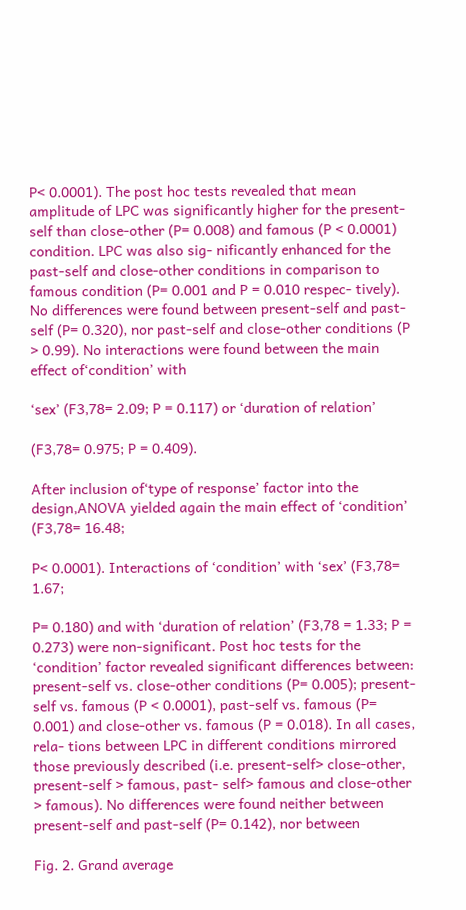P< 0.0001). The post hoc tests revealed that mean amplitude of LPC was significantly higher for the present-self than close-other (P= 0.008) and famous (P < 0.0001) condition. LPC was also sig- nificantly enhanced for the past-self and close-other conditions in comparison to famous condition (P= 0.001 and P = 0.010 respec- tively). No differences were found between present-self and past-self (P= 0.320), nor past-self and close-other conditions (P > 0.99). No interactions were found between the main effect of‘condition’ with

‘sex’ (F3,78= 2.09; P = 0.117) or ‘duration of relation’

(F3,78= 0.975; P = 0.409).

After inclusion of‘type of response’ factor into the design,ANOVA yielded again the main effect of ‘condition’ (F3,78= 16.48;

P< 0.0001). Interactions of ‘condition’ with ‘sex’ (F3,78= 1.67;

P= 0.180) and with ‘duration of relation’ (F3,78 = 1.33; P = 0.273) were non-significant. Post hoc tests for the ‘condition’ factor revealed significant differences between: present-self vs. close-other conditions (P= 0.005); present-self vs. famous (P < 0.0001), past-self vs. famous (P= 0.001) and close-other vs. famous (P = 0.018). In all cases, rela- tions between LPC in different conditions mirrored those previously described (i.e. present-self> close-other, present-self > famous, past- self> famous and close-other > famous). No differences were found neither between present-self and past-self (P= 0.142), nor between

Fig. 2. Grand average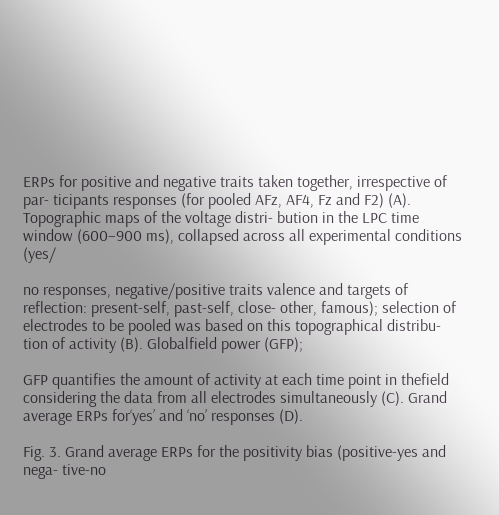ERPs for positive and negative traits taken together, irrespective of par- ticipants responses (for pooled AFz, AF4, Fz and F2) (A). Topographic maps of the voltage distri- bution in the LPC time window (600–900 ms), collapsed across all experimental conditions (yes/

no responses, negative/positive traits valence and targets of reflection: present-self, past-self, close- other, famous); selection of electrodes to be pooled was based on this topographical distribu- tion of activity (B). Globalfield power (GFP);

GFP quantifies the amount of activity at each time point in thefield considering the data from all electrodes simultaneously (C). Grand average ERPs for‘yes’ and ‘no’ responses (D).

Fig. 3. Grand average ERPs for the positivity bias (positive-yes and nega- tive-no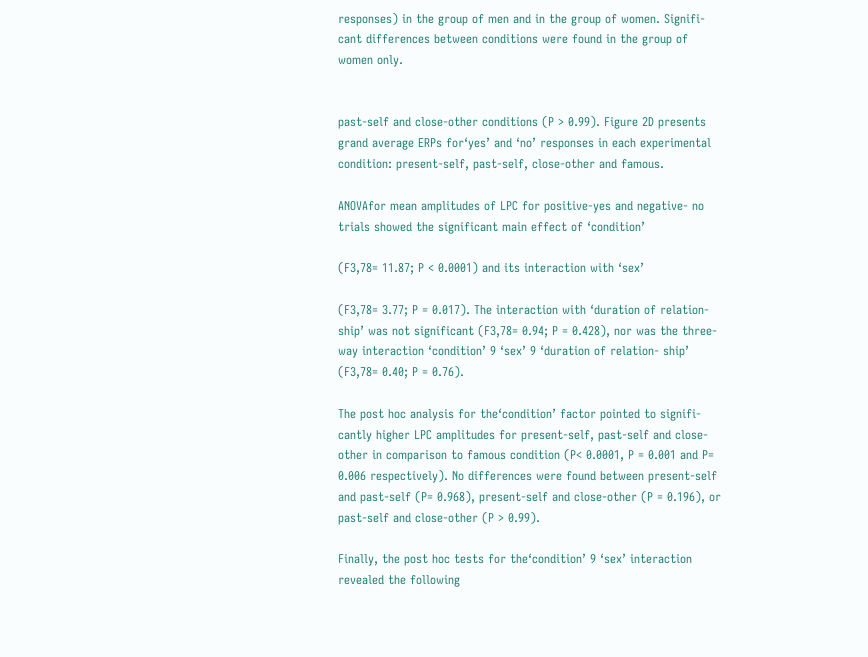responses) in the group of men and in the group of women. Signifi- cant differences between conditions were found in the group of women only.


past-self and close-other conditions (P > 0.99). Figure 2D presents grand average ERPs for‘yes’ and ‘no’ responses in each experimental condition: present-self, past-self, close-other and famous.

ANOVAfor mean amplitudes of LPC for positive-yes and negative- no trials showed the significant main effect of ‘condition’

(F3,78= 11.87; P < 0.0001) and its interaction with ‘sex’

(F3,78= 3.77; P = 0.017). The interaction with ‘duration of relation- ship’ was not significant (F3,78= 0.94; P = 0.428), nor was the three-way interaction ‘condition’ 9 ‘sex’ 9 ‘duration of relation- ship’ (F3,78= 0.40; P = 0.76).

The post hoc analysis for the‘condition’ factor pointed to signifi- cantly higher LPC amplitudes for present-self, past-self and close- other in comparison to famous condition (P< 0.0001, P = 0.001 and P= 0.006 respectively). No differences were found between present-self and past-self (P= 0.968), present-self and close-other (P = 0.196), or past-self and close-other (P > 0.99).

Finally, the post hoc tests for the‘condition’ 9 ‘sex’ interaction revealed the following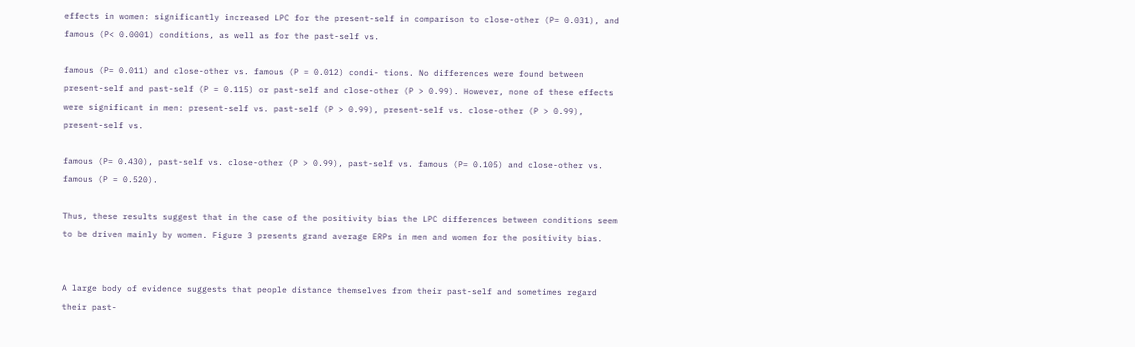effects in women: significantly increased LPC for the present-self in comparison to close-other (P= 0.031), and famous (P< 0.0001) conditions, as well as for the past-self vs.

famous (P= 0.011) and close-other vs. famous (P = 0.012) condi- tions. No differences were found between present-self and past-self (P = 0.115) or past-self and close-other (P > 0.99). However, none of these effects were significant in men: present-self vs. past-self (P > 0.99), present-self vs. close-other (P > 0.99), present-self vs.

famous (P= 0.430), past-self vs. close-other (P > 0.99), past-self vs. famous (P= 0.105) and close-other vs. famous (P = 0.520).

Thus, these results suggest that in the case of the positivity bias the LPC differences between conditions seem to be driven mainly by women. Figure 3 presents grand average ERPs in men and women for the positivity bias.


A large body of evidence suggests that people distance themselves from their past-self and sometimes regard their past-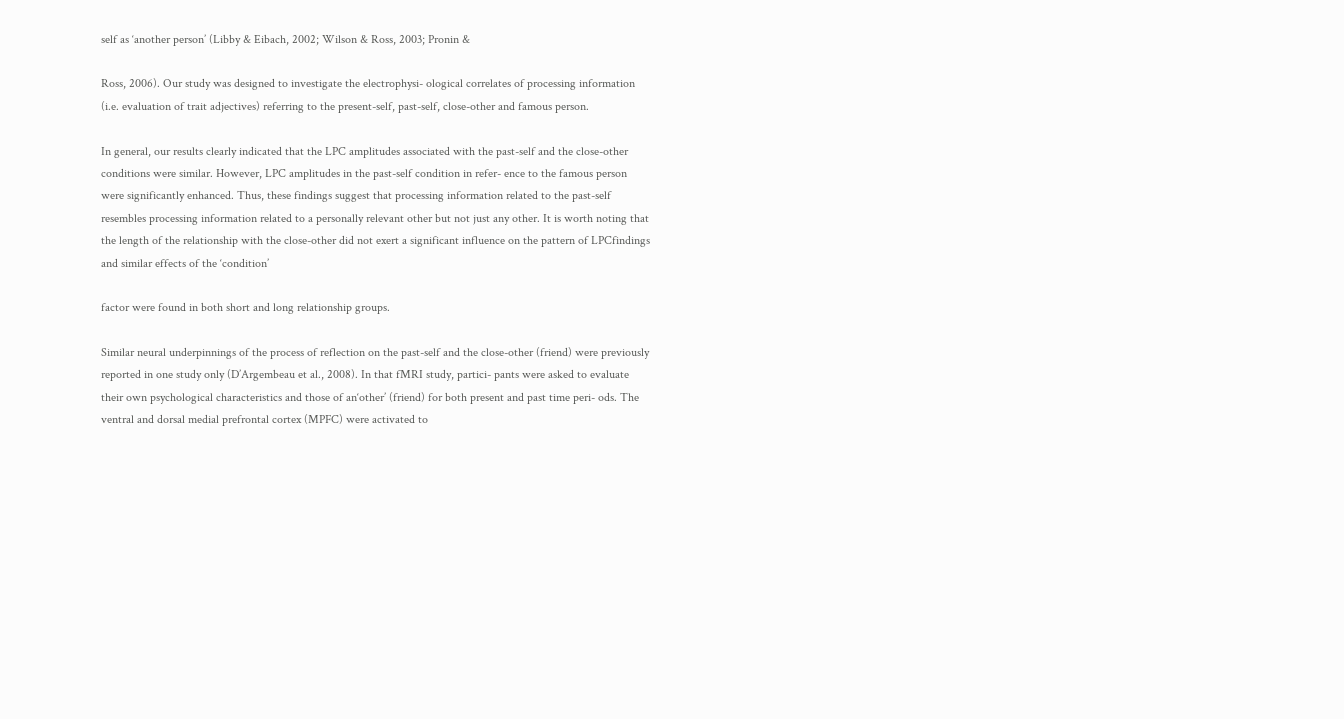self as ‘another person’ (Libby & Eibach, 2002; Wilson & Ross, 2003; Pronin &

Ross, 2006). Our study was designed to investigate the electrophysi- ological correlates of processing information (i.e. evaluation of trait adjectives) referring to the present-self, past-self, close-other and famous person.

In general, our results clearly indicated that the LPC amplitudes associated with the past-self and the close-other conditions were similar. However, LPC amplitudes in the past-self condition in refer- ence to the famous person were significantly enhanced. Thus, these findings suggest that processing information related to the past-self resembles processing information related to a personally relevant other but not just any other. It is worth noting that the length of the relationship with the close-other did not exert a significant influence on the pattern of LPCfindings and similar effects of the ‘condition’

factor were found in both short and long relationship groups.

Similar neural underpinnings of the process of reflection on the past-self and the close-other (friend) were previously reported in one study only (D’Argembeau et al., 2008). In that fMRI study, partici- pants were asked to evaluate their own psychological characteristics and those of an‘other’ (friend) for both present and past time peri- ods. The ventral and dorsal medial prefrontal cortex (MPFC) were activated to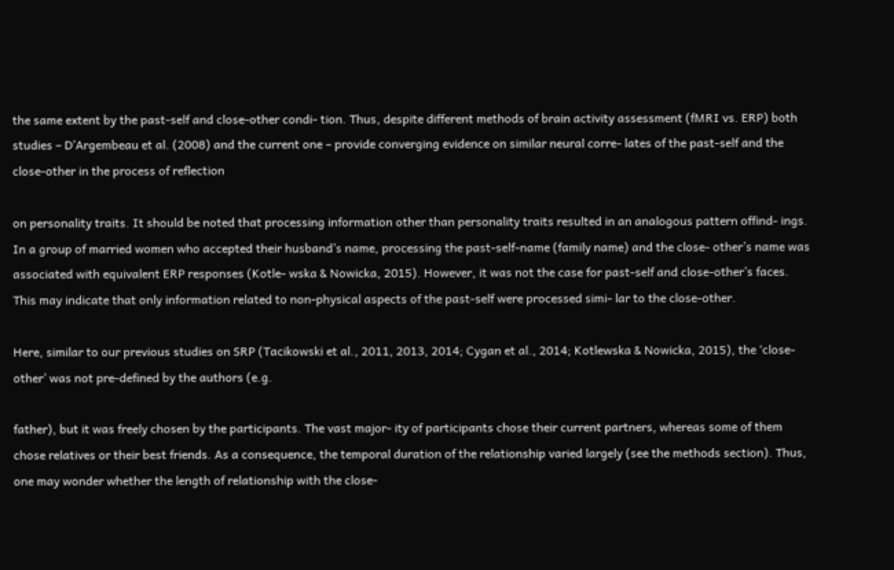the same extent by the past-self and close-other condi- tion. Thus, despite different methods of brain activity assessment (fMRI vs. ERP) both studies – D’Argembeau et al. (2008) and the current one – provide converging evidence on similar neural corre- lates of the past-self and the close-other in the process of reflection

on personality traits. It should be noted that processing information other than personality traits resulted in an analogous pattern offind- ings. In a group of married women who accepted their husband’s name, processing the past-self-name (family name) and the close- other’s name was associated with equivalent ERP responses (Kotle- wska & Nowicka, 2015). However, it was not the case for past-self and close-other’s faces. This may indicate that only information related to non-physical aspects of the past-self were processed simi- lar to the close-other.

Here, similar to our previous studies on SRP (Tacikowski et al., 2011, 2013, 2014; Cygan et al., 2014; Kotlewska & Nowicka, 2015), the ‘close-other’ was not pre-defined by the authors (e.g.

father), but it was freely chosen by the participants. The vast major- ity of participants chose their current partners, whereas some of them chose relatives or their best friends. As a consequence, the temporal duration of the relationship varied largely (see the methods section). Thus, one may wonder whether the length of relationship with the close-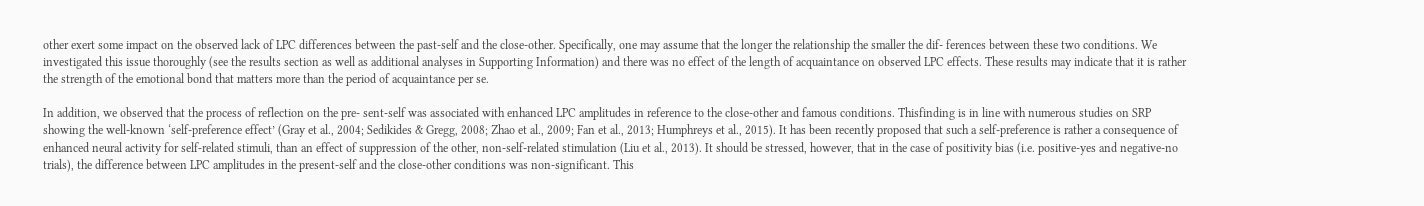other exert some impact on the observed lack of LPC differences between the past-self and the close-other. Specifically, one may assume that the longer the relationship the smaller the dif- ferences between these two conditions. We investigated this issue thoroughly (see the results section as well as additional analyses in Supporting Information) and there was no effect of the length of acquaintance on observed LPC effects. These results may indicate that it is rather the strength of the emotional bond that matters more than the period of acquaintance per se.

In addition, we observed that the process of reflection on the pre- sent-self was associated with enhanced LPC amplitudes in reference to the close-other and famous conditions. Thisfinding is in line with numerous studies on SRP showing the well-known ‘self-preference effect’ (Gray et al., 2004; Sedikides & Gregg, 2008; Zhao et al., 2009; Fan et al., 2013; Humphreys et al., 2015). It has been recently proposed that such a self-preference is rather a consequence of enhanced neural activity for self-related stimuli, than an effect of suppression of the other, non-self-related stimulation (Liu et al., 2013). It should be stressed, however, that in the case of positivity bias (i.e. positive-yes and negative-no trials), the difference between LPC amplitudes in the present-self and the close-other conditions was non-significant. This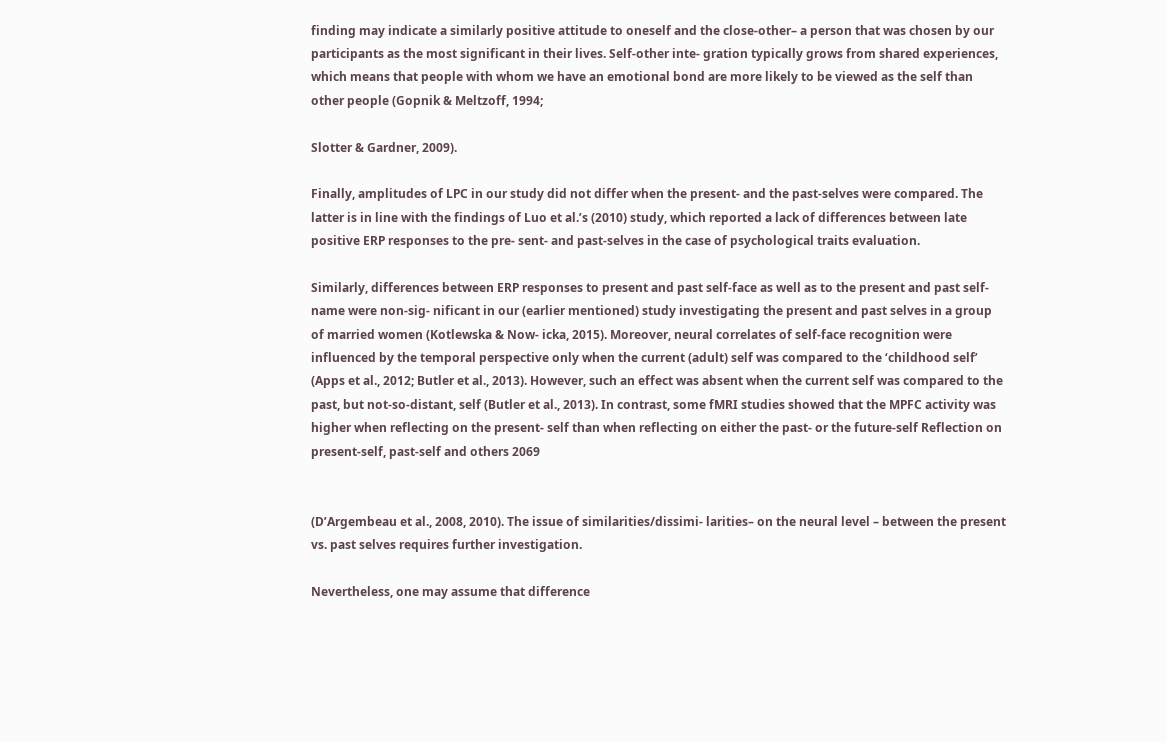finding may indicate a similarly positive attitude to oneself and the close-other– a person that was chosen by our participants as the most significant in their lives. Self-other inte- gration typically grows from shared experiences, which means that people with whom we have an emotional bond are more likely to be viewed as the self than other people (Gopnik & Meltzoff, 1994;

Slotter & Gardner, 2009).

Finally, amplitudes of LPC in our study did not differ when the present- and the past-selves were compared. The latter is in line with the findings of Luo et al.’s (2010) study, which reported a lack of differences between late positive ERP responses to the pre- sent- and past-selves in the case of psychological traits evaluation.

Similarly, differences between ERP responses to present and past self-face as well as to the present and past self-name were non-sig- nificant in our (earlier mentioned) study investigating the present and past selves in a group of married women (Kotlewska & Now- icka, 2015). Moreover, neural correlates of self-face recognition were influenced by the temporal perspective only when the current (adult) self was compared to the ‘childhood self’ (Apps et al., 2012; Butler et al., 2013). However, such an effect was absent when the current self was compared to the past, but not-so-distant, self (Butler et al., 2013). In contrast, some fMRI studies showed that the MPFC activity was higher when reflecting on the present- self than when reflecting on either the past- or the future-self Reflection on present-self, past-self and others 2069


(D’Argembeau et al., 2008, 2010). The issue of similarities/dissimi- larities– on the neural level – between the present vs. past selves requires further investigation.

Nevertheless, one may assume that difference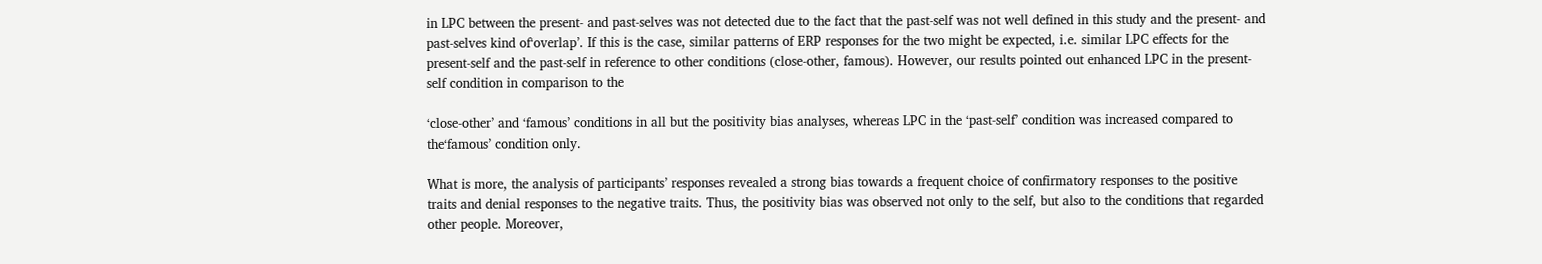in LPC between the present- and past-selves was not detected due to the fact that the past-self was not well defined in this study and the present- and past-selves kind of‘overlap’. If this is the case, similar patterns of ERP responses for the two might be expected, i.e. similar LPC effects for the present-self and the past-self in reference to other conditions (close-other, famous). However, our results pointed out enhanced LPC in the present-self condition in comparison to the

‘close-other’ and ‘famous’ conditions in all but the positivity bias analyses, whereas LPC in the ‘past-self’ condition was increased compared to the‘famous’ condition only.

What is more, the analysis of participants’ responses revealed a strong bias towards a frequent choice of confirmatory responses to the positive traits and denial responses to the negative traits. Thus, the positivity bias was observed not only to the self, but also to the conditions that regarded other people. Moreover,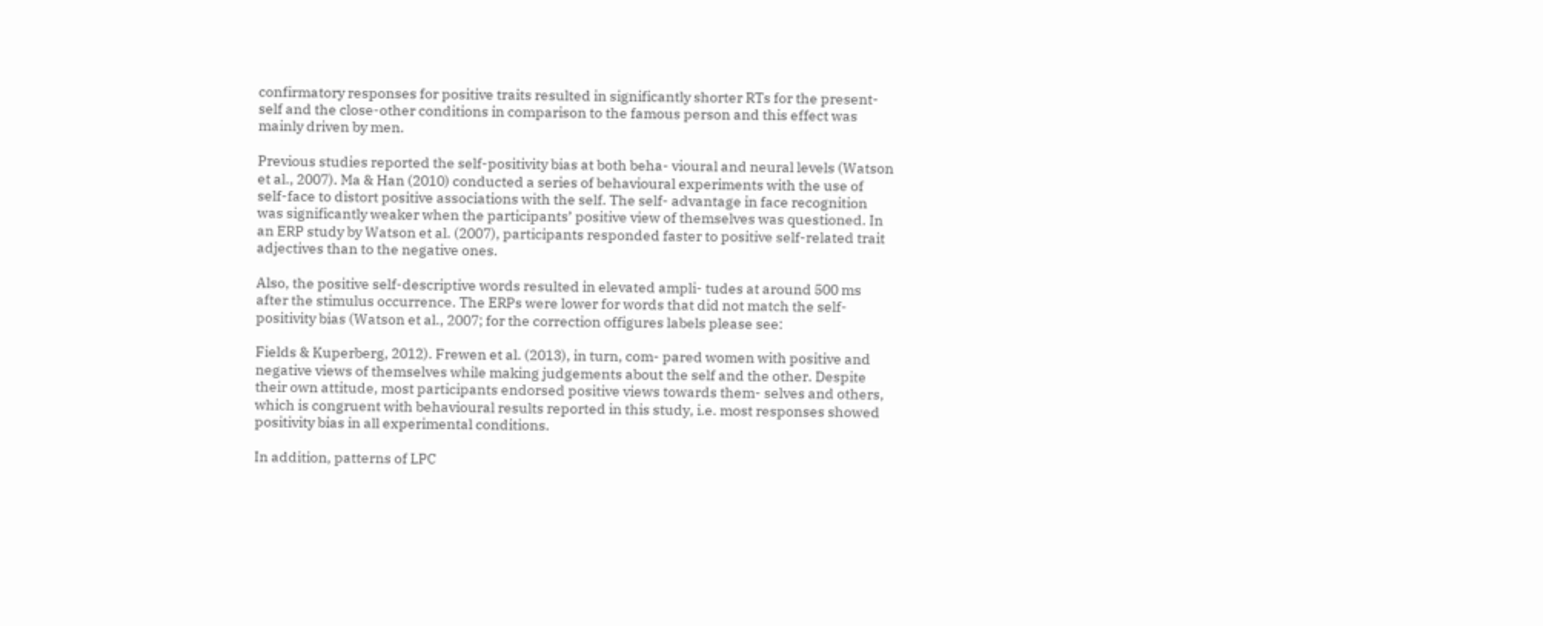confirmatory responses for positive traits resulted in significantly shorter RTs for the present-self and the close-other conditions in comparison to the famous person and this effect was mainly driven by men.

Previous studies reported the self-positivity bias at both beha- vioural and neural levels (Watson et al., 2007). Ma & Han (2010) conducted a series of behavioural experiments with the use of self-face to distort positive associations with the self. The self- advantage in face recognition was significantly weaker when the participants’ positive view of themselves was questioned. In an ERP study by Watson et al. (2007), participants responded faster to positive self-related trait adjectives than to the negative ones.

Also, the positive self-descriptive words resulted in elevated ampli- tudes at around 500 ms after the stimulus occurrence. The ERPs were lower for words that did not match the self-positivity bias (Watson et al., 2007; for the correction offigures labels please see:

Fields & Kuperberg, 2012). Frewen et al. (2013), in turn, com- pared women with positive and negative views of themselves while making judgements about the self and the other. Despite their own attitude, most participants endorsed positive views towards them- selves and others, which is congruent with behavioural results reported in this study, i.e. most responses showed positivity bias in all experimental conditions.

In addition, patterns of LPC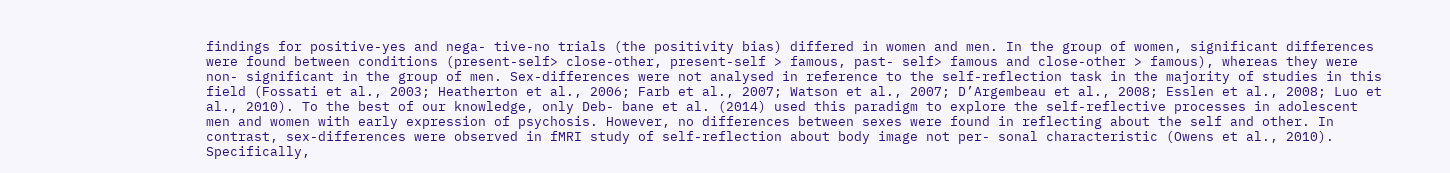findings for positive-yes and nega- tive-no trials (the positivity bias) differed in women and men. In the group of women, significant differences were found between conditions (present-self> close-other, present-self > famous, past- self> famous and close-other > famous), whereas they were non- significant in the group of men. Sex-differences were not analysed in reference to the self-reflection task in the majority of studies in this field (Fossati et al., 2003; Heatherton et al., 2006; Farb et al., 2007; Watson et al., 2007; D’Argembeau et al., 2008; Esslen et al., 2008; Luo et al., 2010). To the best of our knowledge, only Deb- bane et al. (2014) used this paradigm to explore the self-reflective processes in adolescent men and women with early expression of psychosis. However, no differences between sexes were found in reflecting about the self and other. In contrast, sex-differences were observed in fMRI study of self-reflection about body image not per- sonal characteristic (Owens et al., 2010). Specifically,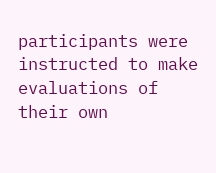participants were instructed to make evaluations of their own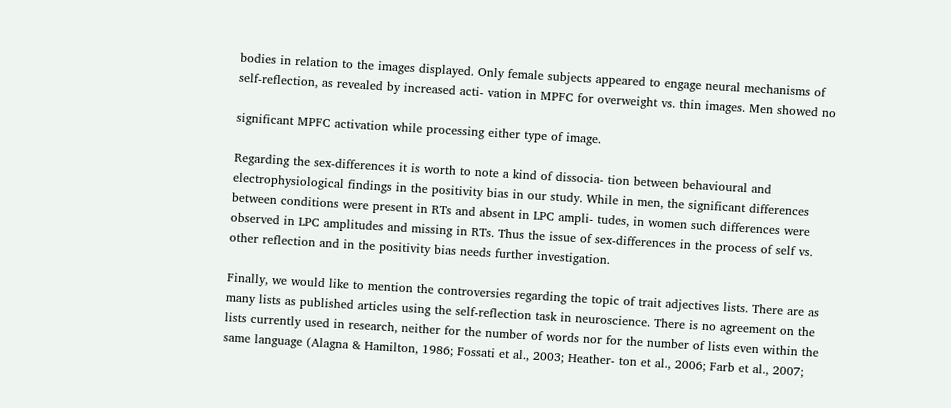bodies in relation to the images displayed. Only female subjects appeared to engage neural mechanisms of self-reflection, as revealed by increased acti- vation in MPFC for overweight vs. thin images. Men showed no

significant MPFC activation while processing either type of image.

Regarding the sex-differences it is worth to note a kind of dissocia- tion between behavioural and electrophysiological findings in the positivity bias in our study. While in men, the significant differences between conditions were present in RTs and absent in LPC ampli- tudes, in women such differences were observed in LPC amplitudes and missing in RTs. Thus the issue of sex-differences in the process of self vs. other reflection and in the positivity bias needs further investigation.

Finally, we would like to mention the controversies regarding the topic of trait adjectives lists. There are as many lists as published articles using the self-reflection task in neuroscience. There is no agreement on the lists currently used in research, neither for the number of words nor for the number of lists even within the same language (Alagna & Hamilton, 1986; Fossati et al., 2003; Heather- ton et al., 2006; Farb et al., 2007;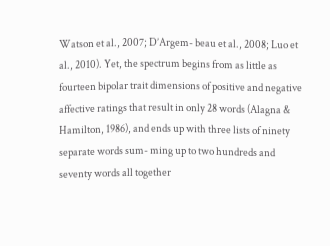Watson et al., 2007; D’Argem- beau et al., 2008; Luo et al., 2010). Yet, the spectrum begins from as little as fourteen bipolar trait dimensions of positive and negative affective ratings that result in only 28 words (Alagna & Hamilton, 1986), and ends up with three lists of ninety separate words sum- ming up to two hundreds and seventy words all together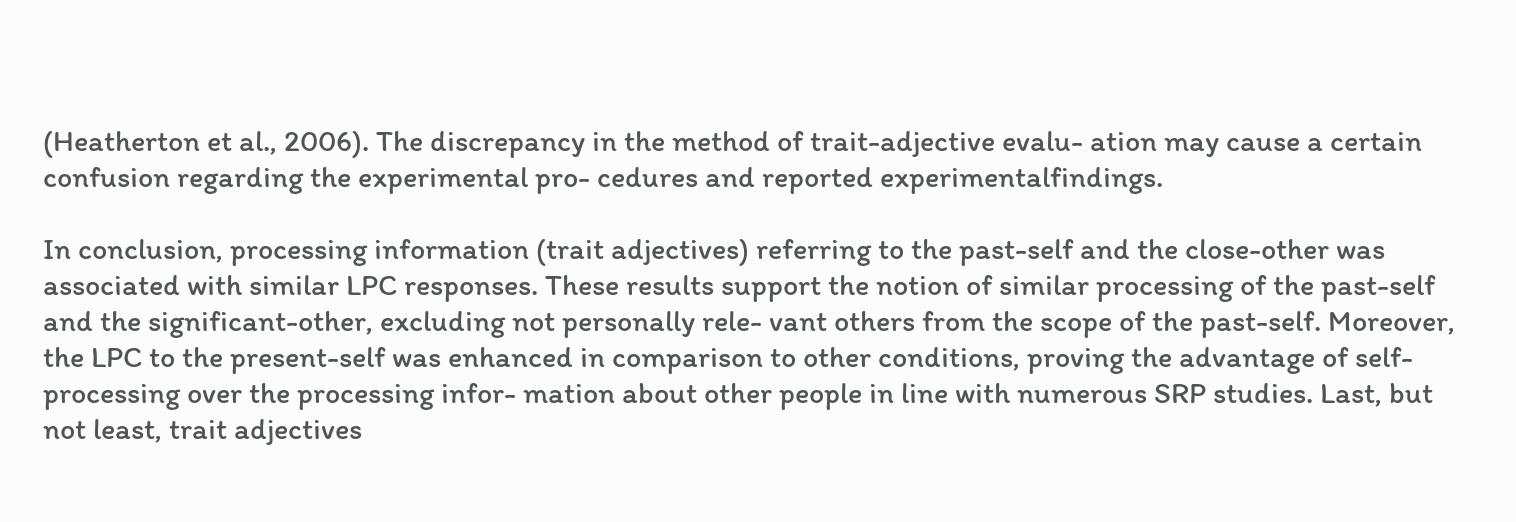(Heatherton et al., 2006). The discrepancy in the method of trait-adjective evalu- ation may cause a certain confusion regarding the experimental pro- cedures and reported experimentalfindings.

In conclusion, processing information (trait adjectives) referring to the past-self and the close-other was associated with similar LPC responses. These results support the notion of similar processing of the past-self and the significant-other, excluding not personally rele- vant others from the scope of the past-self. Moreover, the LPC to the present-self was enhanced in comparison to other conditions, proving the advantage of self-processing over the processing infor- mation about other people in line with numerous SRP studies. Last, but not least, trait adjectives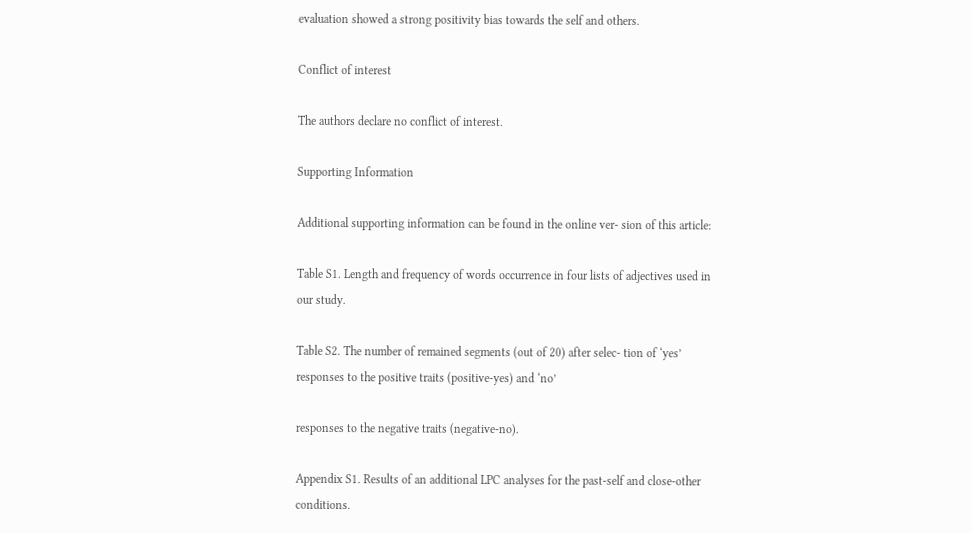evaluation showed a strong positivity bias towards the self and others.

Conflict of interest

The authors declare no conflict of interest.

Supporting Information

Additional supporting information can be found in the online ver- sion of this article:

Table S1. Length and frequency of words occurrence in four lists of adjectives used in our study.

Table S2. The number of remained segments (out of 20) after selec- tion of ‘yes’ responses to the positive traits (positive-yes) and ‘no’

responses to the negative traits (negative-no).

Appendix S1. Results of an additional LPC analyses for the past-self and close-other conditions.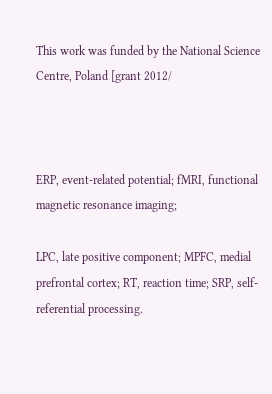This work was funded by the National Science Centre, Poland [grant 2012/



ERP, event-related potential; fMRI, functional magnetic resonance imaging;

LPC, late positive component; MPFC, medial prefrontal cortex; RT, reaction time; SRP, self-referential processing.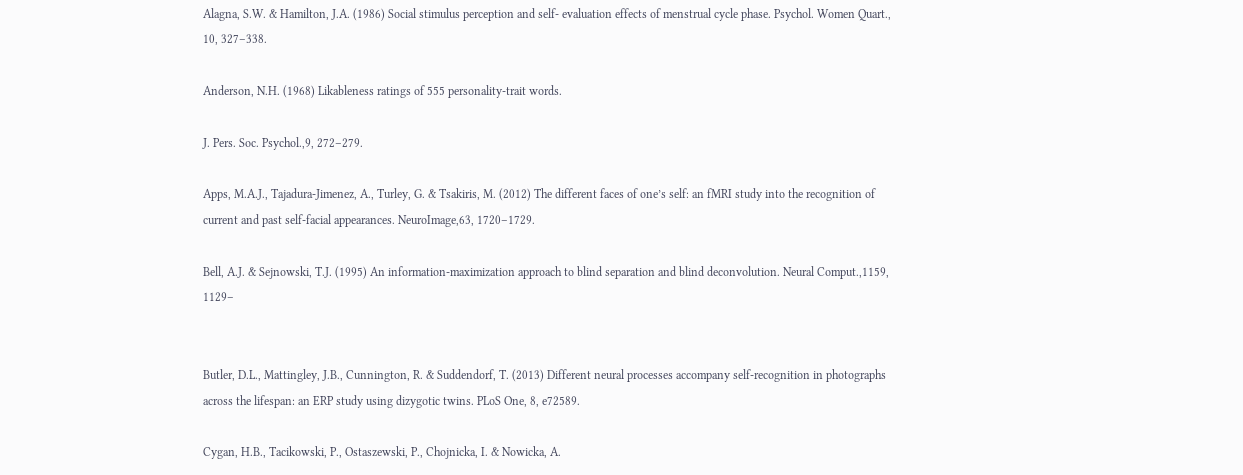Alagna, S.W. & Hamilton, J.A. (1986) Social stimulus perception and self- evaluation effects of menstrual cycle phase. Psychol. Women Quart., 10, 327–338.

Anderson, N.H. (1968) Likableness ratings of 555 personality-trait words.

J. Pers. Soc. Psychol.,9, 272–279.

Apps, M.A.J., Tajadura-Jimenez, A., Turley, G. & Tsakiris, M. (2012) The different faces of one’s self: an fMRI study into the recognition of current and past self-facial appearances. NeuroImage,63, 1720–1729.

Bell, A.J. & Sejnowski, T.J. (1995) An information-maximization approach to blind separation and blind deconvolution. Neural Comput.,1159, 1129–


Butler, D.L., Mattingley, J.B., Cunnington, R. & Suddendorf, T. (2013) Different neural processes accompany self-recognition in photographs across the lifespan: an ERP study using dizygotic twins. PLoS One, 8, e72589.

Cygan, H.B., Tacikowski, P., Ostaszewski, P., Chojnicka, I. & Nowicka, A.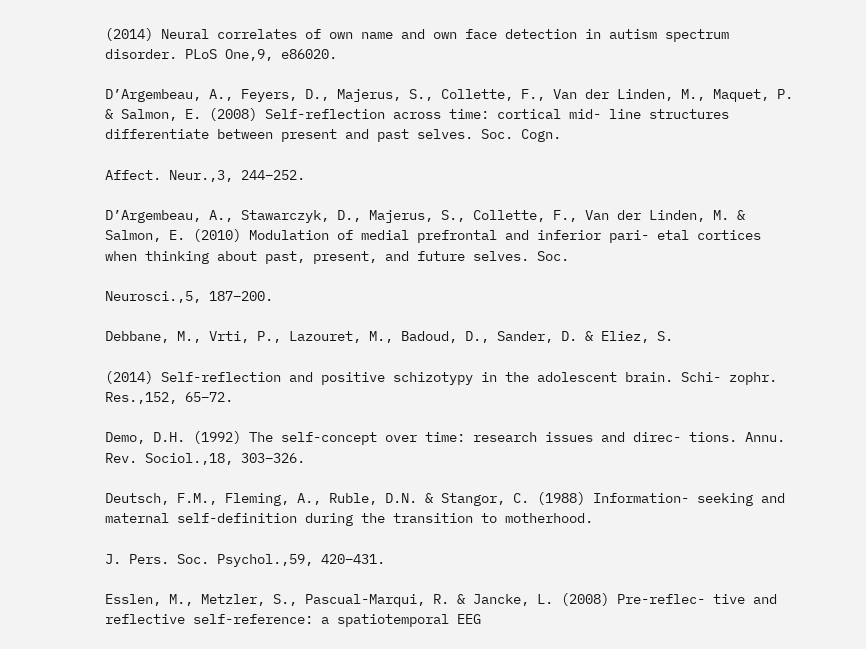(2014) Neural correlates of own name and own face detection in autism spectrum disorder. PLoS One,9, e86020.

D’Argembeau, A., Feyers, D., Majerus, S., Collette, F., Van der Linden, M., Maquet, P. & Salmon, E. (2008) Self-reflection across time: cortical mid- line structures differentiate between present and past selves. Soc. Cogn.

Affect. Neur.,3, 244–252.

D’Argembeau, A., Stawarczyk, D., Majerus, S., Collette, F., Van der Linden, M. & Salmon, E. (2010) Modulation of medial prefrontal and inferior pari- etal cortices when thinking about past, present, and future selves. Soc.

Neurosci.,5, 187–200.

Debbane, M., Vrti, P., Lazouret, M., Badoud, D., Sander, D. & Eliez, S.

(2014) Self-reflection and positive schizotypy in the adolescent brain. Schi- zophr. Res.,152, 65–72.

Demo, D.H. (1992) The self-concept over time: research issues and direc- tions. Annu. Rev. Sociol.,18, 303–326.

Deutsch, F.M., Fleming, A., Ruble, D.N. & Stangor, C. (1988) Information- seeking and maternal self-definition during the transition to motherhood.

J. Pers. Soc. Psychol.,59, 420–431.

Esslen, M., Metzler, S., Pascual-Marqui, R. & Jancke, L. (2008) Pre-reflec- tive and reflective self-reference: a spatiotemporal EEG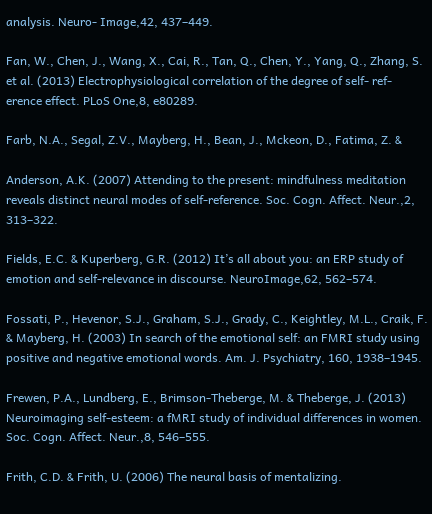analysis. Neuro- Image,42, 437–449.

Fan, W., Chen, J., Wang, X., Cai, R., Tan, Q., Chen, Y., Yang, Q., Zhang, S. et al. (2013) Electrophysiological correlation of the degree of self- ref- erence effect. PLoS One,8, e80289.

Farb, N.A., Segal, Z.V., Mayberg, H., Bean, J., Mckeon, D., Fatima, Z. &

Anderson, A.K. (2007) Attending to the present: mindfulness meditation reveals distinct neural modes of self-reference. Soc. Cogn. Affect. Neur.,2, 313–322.

Fields, E.C. & Kuperberg, G.R. (2012) It’s all about you: an ERP study of emotion and self-relevance in discourse. NeuroImage,62, 562–574.

Fossati, P., Hevenor, S.J., Graham, S.J., Grady, C., Keightley, M.L., Craik, F. & Mayberg, H. (2003) In search of the emotional self: an FMRI study using positive and negative emotional words. Am. J. Psychiatry, 160, 1938–1945.

Frewen, P.A., Lundberg, E., Brimson-Theberge, M. & Theberge, J. (2013) Neuroimaging self-esteem: a fMRI study of individual differences in women. Soc. Cogn. Affect. Neur.,8, 546–555.

Frith, C.D. & Frith, U. (2006) The neural basis of mentalizing.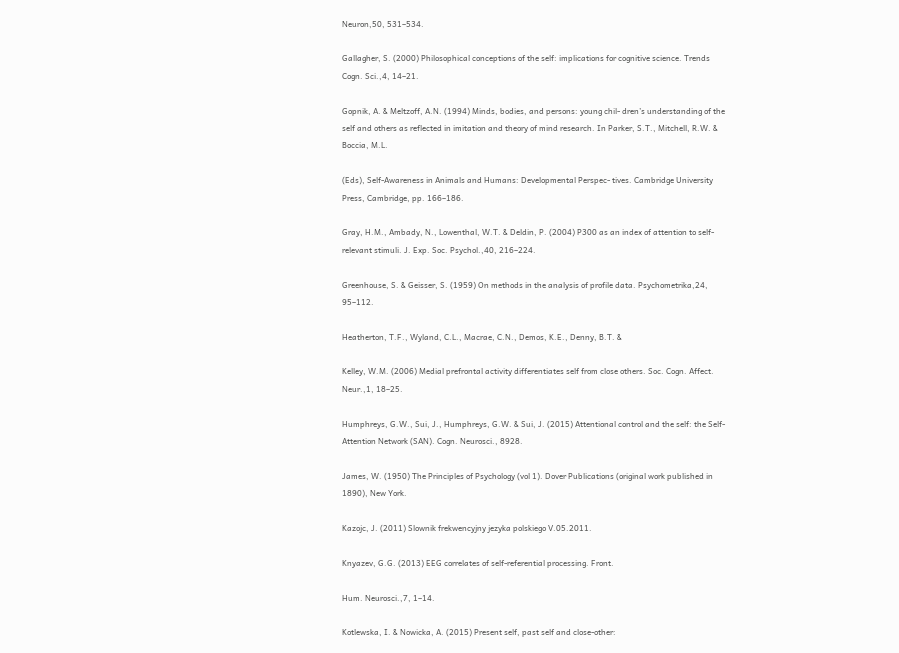Neuron,50, 531–534.

Gallagher, S. (2000) Philosophical conceptions of the self: implications for cognitive science. Trends Cogn. Sci.,4, 14–21.

Gopnik, A. & Meltzoff, A.N. (1994) Minds, bodies, and persons: young chil- dren’s understanding of the self and others as reflected in imitation and theory of mind research. In Parker, S.T., Mitchell, R.W. & Boccia, M.L.

(Eds), Self-Awareness in Animals and Humans: Developmental Perspec- tives. Cambridge University Press, Cambridge, pp. 166–186.

Gray, H.M., Ambady, N., Lowenthal, W.T. & Deldin, P. (2004) P300 as an index of attention to self-relevant stimuli. J. Exp. Soc. Psychol.,40, 216–224.

Greenhouse, S. & Geisser, S. (1959) On methods in the analysis of profile data. Psychometrika,24, 95–112.

Heatherton, T.F., Wyland, C.L., Macrae, C.N., Demos, K.E., Denny, B.T. &

Kelley, W.M. (2006) Medial prefrontal activity differentiates self from close others. Soc. Cogn. Affect. Neur.,1, 18–25.

Humphreys, G.W., Sui, J., Humphreys, G.W. & Sui, J. (2015) Attentional control and the self: the Self-Attention Network (SAN). Cogn. Neurosci., 8928.

James, W. (1950) The Principles of Psychology (vol 1). Dover Publications (original work published in 1890), New York.

Kazojc, J. (2011) Slownik frekwencyjny jezyka polskiego V.05.2011.

Knyazev, G.G. (2013) EEG correlates of self-referential processing. Front.

Hum. Neurosci.,7, 1–14.

Kotlewska, I. & Nowicka, A. (2015) Present self, past self and close-other: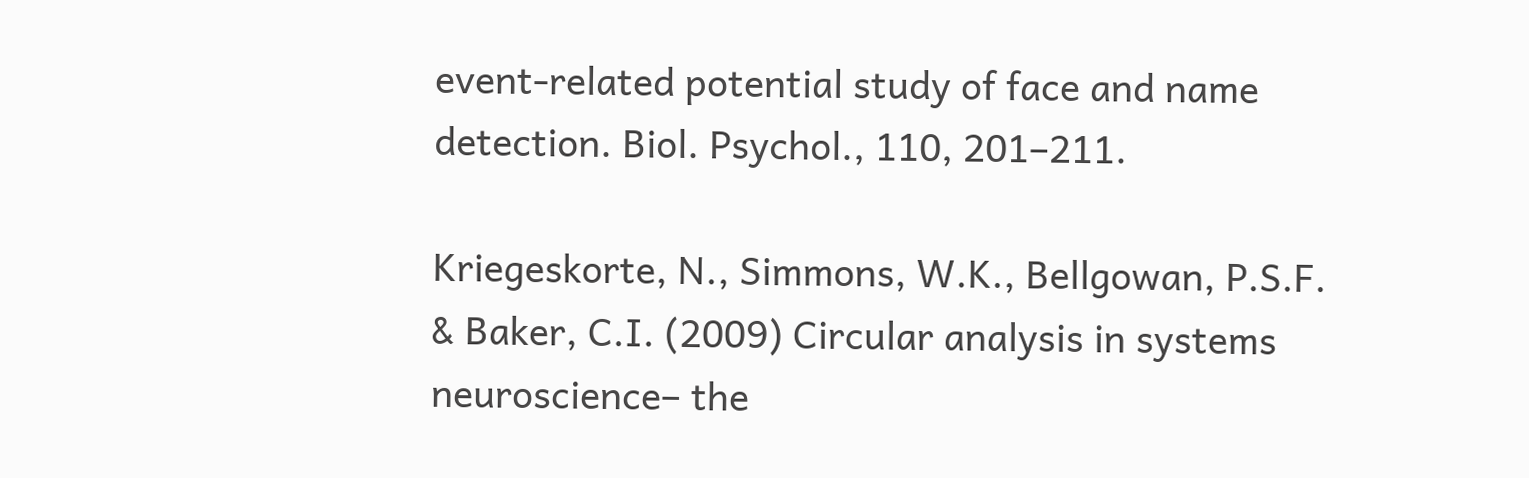event-related potential study of face and name detection. Biol. Psychol., 110, 201–211.

Kriegeskorte, N., Simmons, W.K., Bellgowan, P.S.F. & Baker, C.I. (2009) Circular analysis in systems neuroscience– the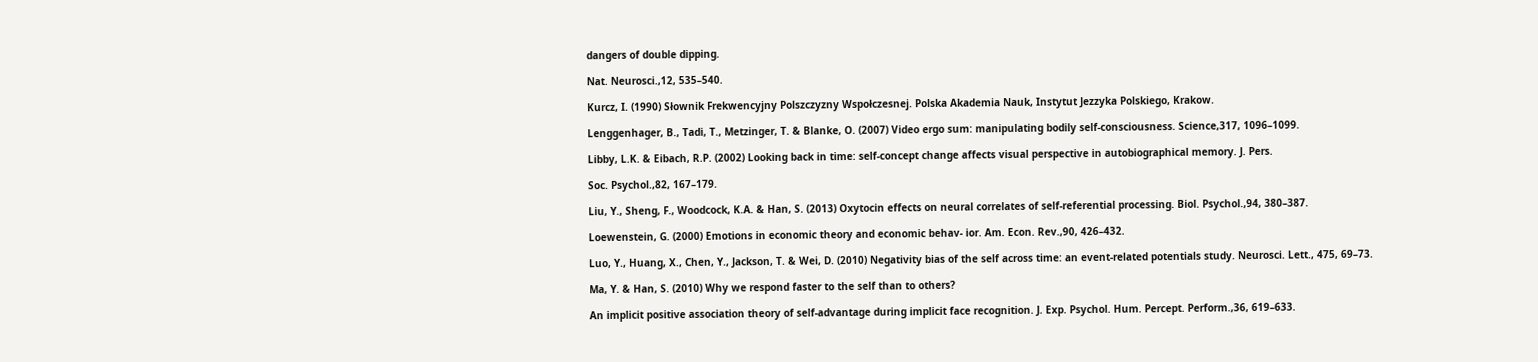dangers of double dipping.

Nat. Neurosci.,12, 535–540.

Kurcz, I. (1990) Słownik Frekwencyjny Polszczyzny Wspołczesnej. Polska Akademia Nauk, Instytut Jezzyka Polskiego, Krakow.

Lenggenhager, B., Tadi, T., Metzinger, T. & Blanke, O. (2007) Video ergo sum: manipulating bodily self-consciousness. Science,317, 1096–1099.

Libby, L.K. & Eibach, R.P. (2002) Looking back in time: self-concept change affects visual perspective in autobiographical memory. J. Pers.

Soc. Psychol.,82, 167–179.

Liu, Y., Sheng, F., Woodcock, K.A. & Han, S. (2013) Oxytocin effects on neural correlates of self-referential processing. Biol. Psychol.,94, 380–387.

Loewenstein, G. (2000) Emotions in economic theory and economic behav- ior. Am. Econ. Rev.,90, 426–432.

Luo, Y., Huang, X., Chen, Y., Jackson, T. & Wei, D. (2010) Negativity bias of the self across time: an event-related potentials study. Neurosci. Lett., 475, 69–73.

Ma, Y. & Han, S. (2010) Why we respond faster to the self than to others?

An implicit positive association theory of self-advantage during implicit face recognition. J. Exp. Psychol. Hum. Percept. Perform.,36, 619–633.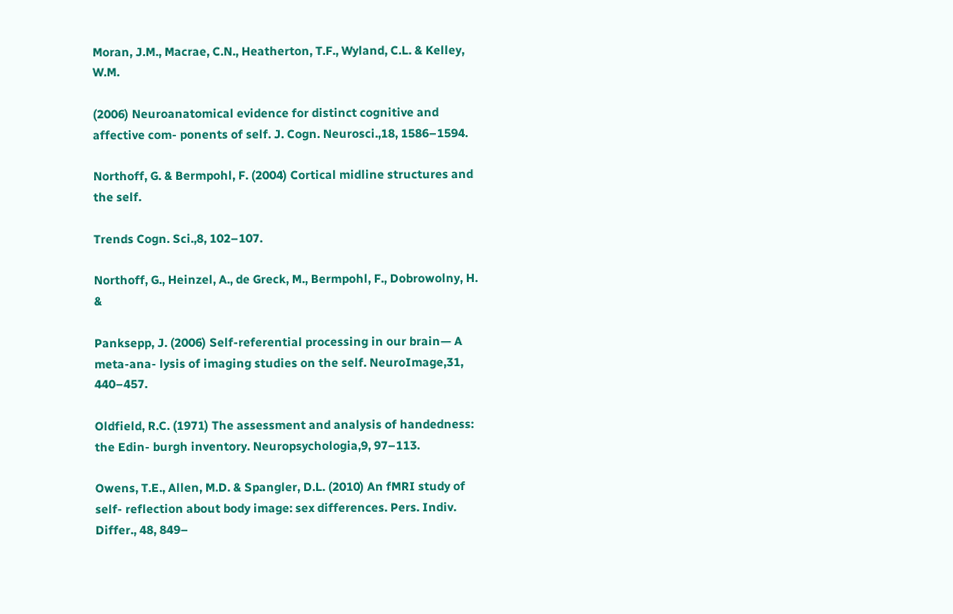Moran, J.M., Macrae, C.N., Heatherton, T.F., Wyland, C.L. & Kelley, W.M.

(2006) Neuroanatomical evidence for distinct cognitive and affective com- ponents of self. J. Cogn. Neurosci.,18, 1586–1594.

Northoff, G. & Bermpohl, F. (2004) Cortical midline structures and the self.

Trends Cogn. Sci.,8, 102–107.

Northoff, G., Heinzel, A., de Greck, M., Bermpohl, F., Dobrowolny, H. &

Panksepp, J. (2006) Self-referential processing in our brain— A meta-ana- lysis of imaging studies on the self. NeuroImage,31, 440–457.

Oldfield, R.C. (1971) The assessment and analysis of handedness: the Edin- burgh inventory. Neuropsychologia,9, 97–113.

Owens, T.E., Allen, M.D. & Spangler, D.L. (2010) An fMRI study of self- reflection about body image: sex differences. Pers. Indiv. Differ., 48, 849–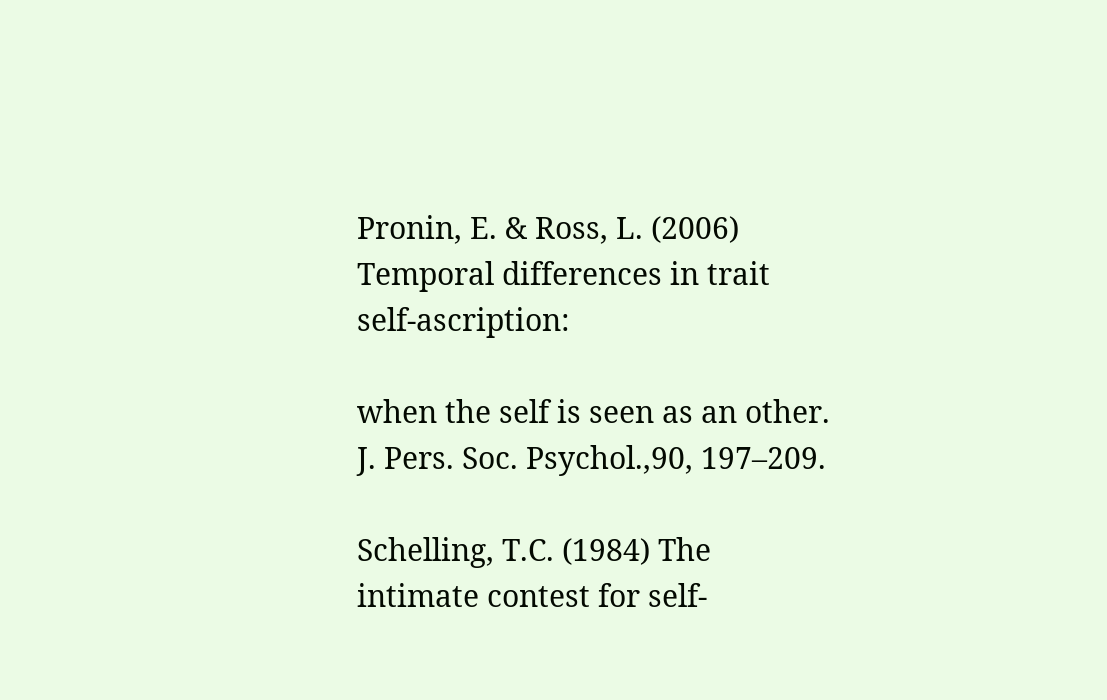Pronin, E. & Ross, L. (2006) Temporal differences in trait self-ascription:

when the self is seen as an other. J. Pers. Soc. Psychol.,90, 197–209.

Schelling, T.C. (1984) The intimate contest for self-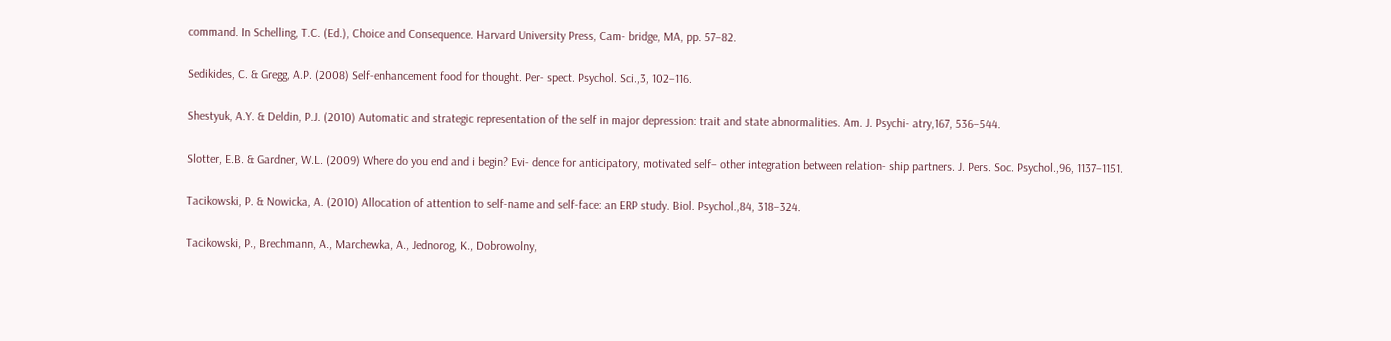command. In Schelling, T.C. (Ed.), Choice and Consequence. Harvard University Press, Cam- bridge, MA, pp. 57–82.

Sedikides, C. & Gregg, A.P. (2008) Self-enhancement food for thought. Per- spect. Psychol. Sci.,3, 102–116.

Shestyuk, A.Y. & Deldin, P.J. (2010) Automatic and strategic representation of the self in major depression: trait and state abnormalities. Am. J. Psychi- atry,167, 536–544.

Slotter, E.B. & Gardner, W.L. (2009) Where do you end and i begin? Evi- dence for anticipatory, motivated self– other integration between relation- ship partners. J. Pers. Soc. Psychol.,96, 1137–1151.

Tacikowski, P. & Nowicka, A. (2010) Allocation of attention to self-name and self-face: an ERP study. Biol. Psychol.,84, 318–324.

Tacikowski, P., Brechmann, A., Marchewka, A., Jednorog, K., Dobrowolny,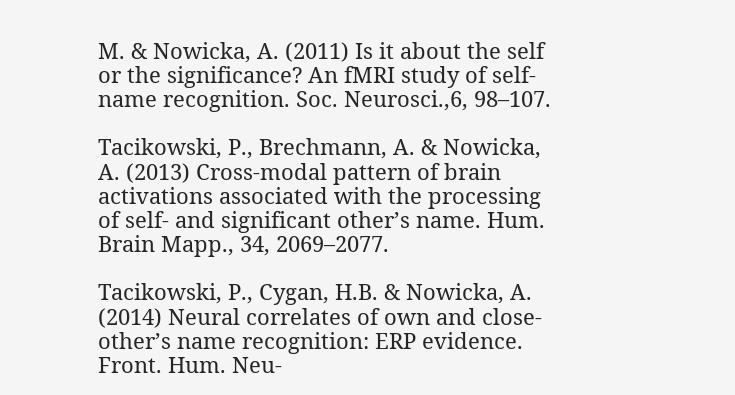M. & Nowicka, A. (2011) Is it about the self or the significance? An fMRI study of self-name recognition. Soc. Neurosci.,6, 98–107.

Tacikowski, P., Brechmann, A. & Nowicka, A. (2013) Cross-modal pattern of brain activations associated with the processing of self- and significant other’s name. Hum. Brain Mapp., 34, 2069–2077.

Tacikowski, P., Cygan, H.B. & Nowicka, A. (2014) Neural correlates of own and close-other’s name recognition: ERP evidence. Front. Hum. Neu-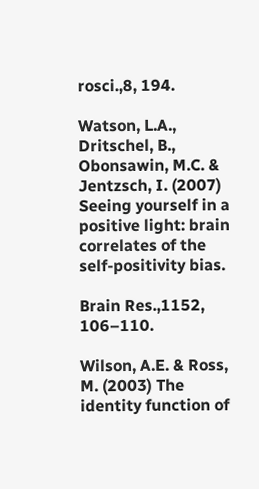rosci.,8, 194.

Watson, L.A., Dritschel, B., Obonsawin, M.C. & Jentzsch, I. (2007) Seeing yourself in a positive light: brain correlates of the self-positivity bias.

Brain Res.,1152, 106–110.

Wilson, A.E. & Ross, M. (2003) The identity function of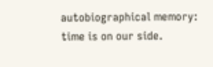autobiographical memory: time is on our side.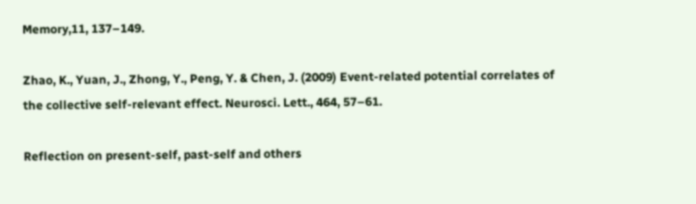Memory,11, 137–149.

Zhao, K., Yuan, J., Zhong, Y., Peng, Y. & Chen, J. (2009) Event-related potential correlates of the collective self-relevant effect. Neurosci. Lett., 464, 57–61.

Reflection on present-self, past-self and others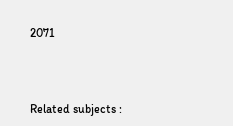2071




Related subjects :